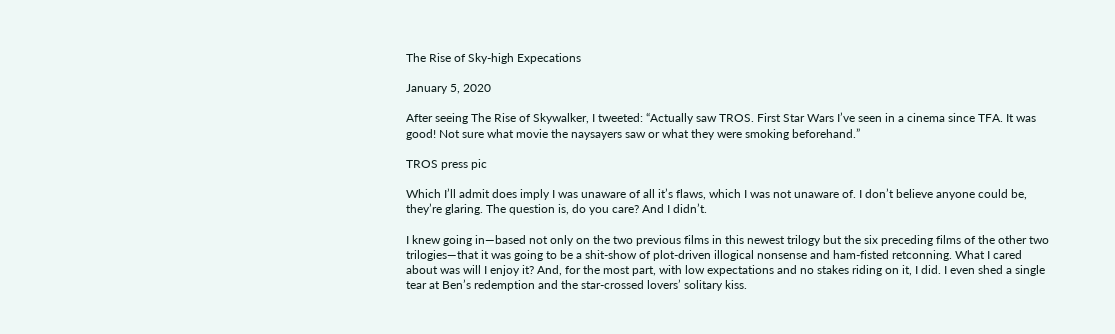The Rise of Sky-high Expecations

January 5, 2020

After seeing The Rise of Skywalker, I tweeted: “Actually saw TROS. First Star Wars I’ve seen in a cinema since TFA. It was good! Not sure what movie the naysayers saw or what they were smoking beforehand.”

TROS press pic

Which I’ll admit does imply I was unaware of all it’s flaws, which I was not unaware of. I don’t believe anyone could be, they’re glaring. The question is, do you care? And I didn’t.

I knew going in—based not only on the two previous films in this newest trilogy but the six preceding films of the other two trilogies—that it was going to be a shit-show of plot-driven illogical nonsense and ham-fisted retconning. What I cared about was will I enjoy it? And, for the most part, with low expectations and no stakes riding on it, I did. I even shed a single tear at Ben’s redemption and the star-crossed lovers’ solitary kiss.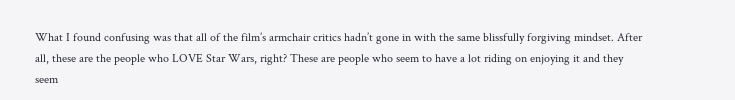What I found confusing was that all of the film’s armchair critics hadn’t gone in with the same blissfully forgiving mindset. After all, these are the people who LOVE Star Wars, right? These are people who seem to have a lot riding on enjoying it and they seem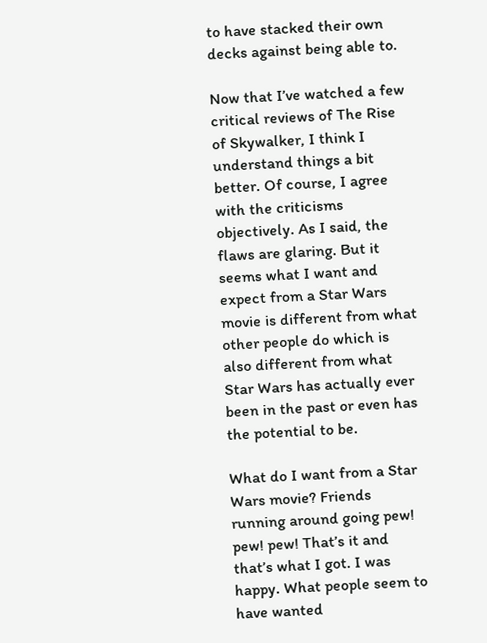to have stacked their own decks against being able to.

Now that I’ve watched a few critical reviews of The Rise of Skywalker, I think I understand things a bit better. Of course, I agree with the criticisms objectively. As I said, the flaws are glaring. But it seems what I want and expect from a Star Wars movie is different from what other people do which is also different from what Star Wars has actually ever been in the past or even has the potential to be.

What do I want from a Star Wars movie? Friends running around going pew! pew! pew! That’s it and that’s what I got. I was happy. What people seem to have wanted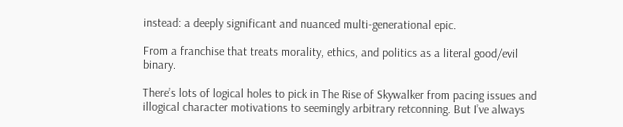instead: a deeply significant and nuanced multi-generational epic.

From a franchise that treats morality, ethics, and politics as a literal good/evil binary.

There’s lots of logical holes to pick in The Rise of Skywalker from pacing issues and illogical character motivations to seemingly arbitrary retconning. But I’ve always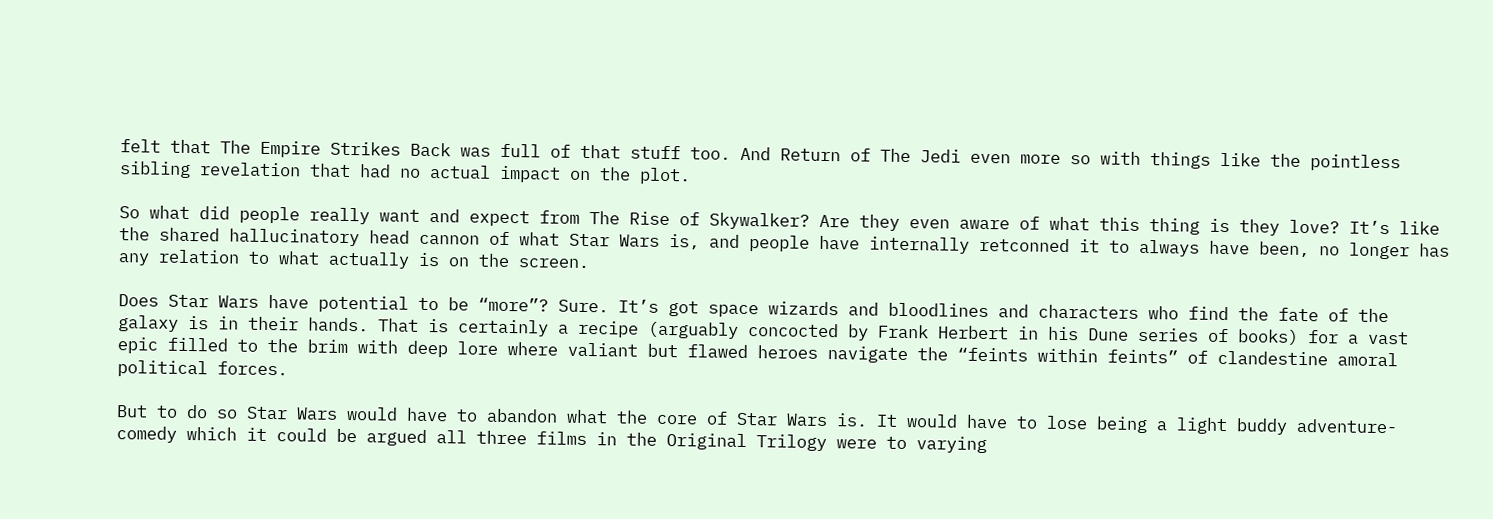felt that The Empire Strikes Back was full of that stuff too. And Return of The Jedi even more so with things like the pointless sibling revelation that had no actual impact on the plot.

So what did people really want and expect from The Rise of Skywalker? Are they even aware of what this thing is they love? It’s like the shared hallucinatory head cannon of what Star Wars is, and people have internally retconned it to always have been, no longer has any relation to what actually is on the screen.

Does Star Wars have potential to be “more”? Sure. It’s got space wizards and bloodlines and characters who find the fate of the galaxy is in their hands. That is certainly a recipe (arguably concocted by Frank Herbert in his Dune series of books) for a vast epic filled to the brim with deep lore where valiant but flawed heroes navigate the “feints within feints” of clandestine amoral political forces.

But to do so Star Wars would have to abandon what the core of Star Wars is. It would have to lose being a light buddy adventure-comedy which it could be argued all three films in the Original Trilogy were to varying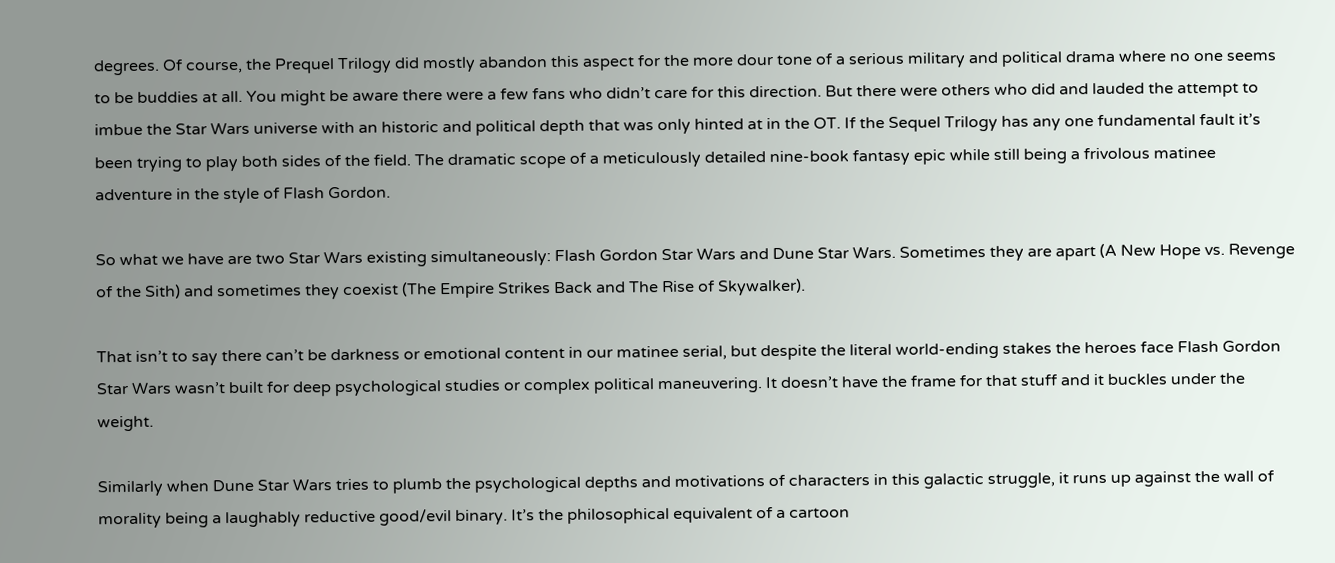degrees. Of course, the Prequel Trilogy did mostly abandon this aspect for the more dour tone of a serious military and political drama where no one seems to be buddies at all. You might be aware there were a few fans who didn’t care for this direction. But there were others who did and lauded the attempt to imbue the Star Wars universe with an historic and political depth that was only hinted at in the OT. If the Sequel Trilogy has any one fundamental fault it’s been trying to play both sides of the field. The dramatic scope of a meticulously detailed nine-book fantasy epic while still being a frivolous matinee adventure in the style of Flash Gordon.

So what we have are two Star Wars existing simultaneously: Flash Gordon Star Wars and Dune Star Wars. Sometimes they are apart (A New Hope vs. Revenge of the Sith) and sometimes they coexist (The Empire Strikes Back and The Rise of Skywalker).

That isn’t to say there can’t be darkness or emotional content in our matinee serial, but despite the literal world-ending stakes the heroes face Flash Gordon Star Wars wasn’t built for deep psychological studies or complex political maneuvering. It doesn’t have the frame for that stuff and it buckles under the weight.

Similarly when Dune Star Wars tries to plumb the psychological depths and motivations of characters in this galactic struggle, it runs up against the wall of morality being a laughably reductive good/evil binary. It’s the philosophical equivalent of a cartoon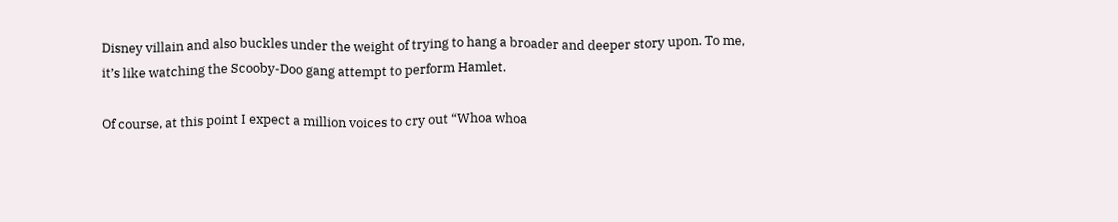Disney villain and also buckles under the weight of trying to hang a broader and deeper story upon. To me, it’s like watching the Scooby-Doo gang attempt to perform Hamlet.

Of course, at this point I expect a million voices to cry out “Whoa whoa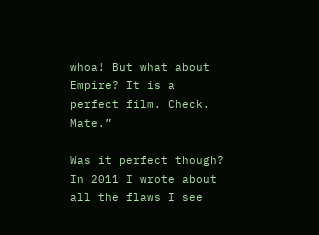whoa! But what about Empire? It is a perfect film. Check. Mate.”

Was it perfect though? In 2011 I wrote about all the flaws I see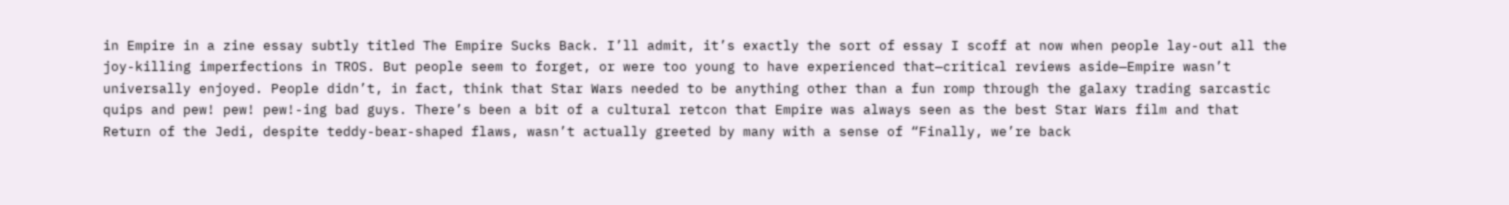in Empire in a zine essay subtly titled The Empire Sucks Back. I’ll admit, it’s exactly the sort of essay I scoff at now when people lay-out all the joy-killing imperfections in TROS. But people seem to forget, or were too young to have experienced that—critical reviews aside—Empire wasn’t universally enjoyed. People didn’t, in fact, think that Star Wars needed to be anything other than a fun romp through the galaxy trading sarcastic quips and pew! pew! pew!-ing bad guys. There’s been a bit of a cultural retcon that Empire was always seen as the best Star Wars film and that Return of the Jedi, despite teddy-bear-shaped flaws, wasn’t actually greeted by many with a sense of “Finally, we’re back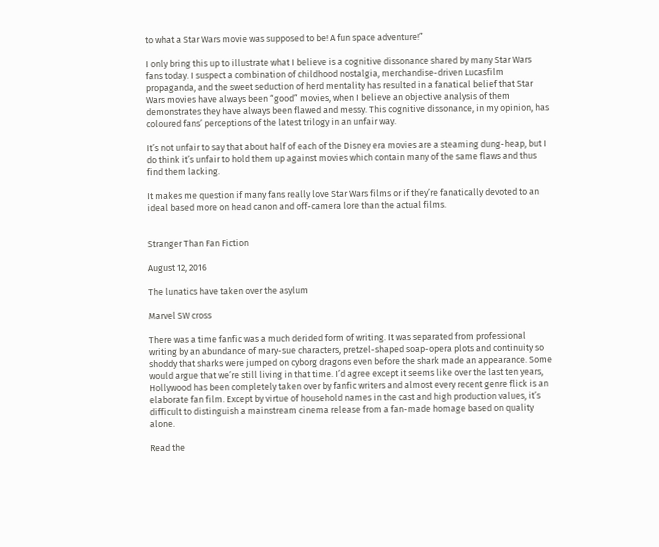to what a Star Wars movie was supposed to be! A fun space adventure!”

I only bring this up to illustrate what I believe is a cognitive dissonance shared by many Star Wars fans today. I suspect a combination of childhood nostalgia, merchandise-driven Lucasfilm propaganda, and the sweet seduction of herd mentality has resulted in a fanatical belief that Star Wars movies have always been “good” movies, when I believe an objective analysis of them demonstrates they have always been flawed and messy. This cognitive dissonance, in my opinion, has coloured fans’ perceptions of the latest trilogy in an unfair way.

It’s not unfair to say that about half of each of the Disney era movies are a steaming dung-heap, but I do think it’s unfair to hold them up against movies which contain many of the same flaws and thus find them lacking.

It makes me question if many fans really love Star Wars films or if they’re fanatically devoted to an ideal based more on head canon and off-camera lore than the actual films.


Stranger Than Fan Fiction

August 12, 2016

The lunatics have taken over the asylum

Marvel SW cross

There was a time fanfic was a much derided form of writing. It was separated from professional writing by an abundance of mary-sue characters, pretzel-shaped soap-opera plots and continuity so shoddy that sharks were jumped on cyborg dragons even before the shark made an appearance. Some would argue that we’re still living in that time. I’d agree except it seems like over the last ten years, Hollywood has been completely taken over by fanfic writers and almost every recent genre flick is an elaborate fan film. Except by virtue of household names in the cast and high production values, it’s difficult to distinguish a mainstream cinema release from a fan-made homage based on quality alone.

Read the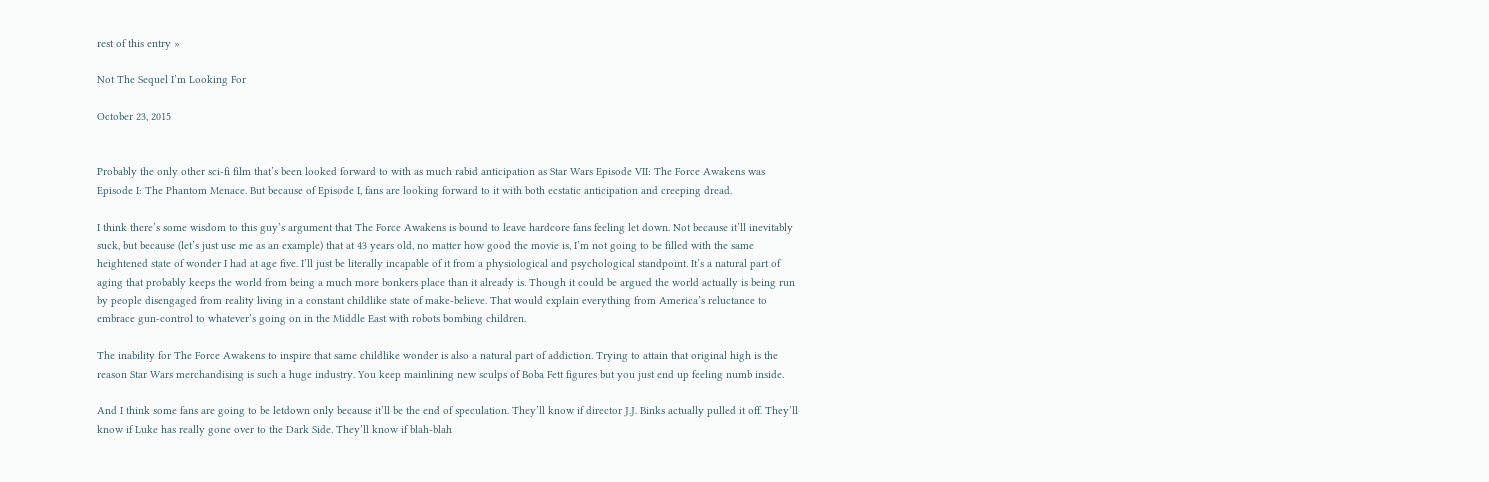rest of this entry »

Not The Sequel I’m Looking For

October 23, 2015


Probably the only other sci-fi film that’s been looked forward to with as much rabid anticipation as Star Wars Episode VII: The Force Awakens was Episode I: The Phantom Menace. But because of Episode I, fans are looking forward to it with both ecstatic anticipation and creeping dread.

I think there’s some wisdom to this guy’s argument that The Force Awakens is bound to leave hardcore fans feeling let down. Not because it’ll inevitably suck, but because (let’s just use me as an example) that at 43 years old, no matter how good the movie is, I’m not going to be filled with the same heightened state of wonder I had at age five. I’ll just be literally incapable of it from a physiological and psychological standpoint. It’s a natural part of aging that probably keeps the world from being a much more bonkers place than it already is. Though it could be argued the world actually is being run by people disengaged from reality living in a constant childlike state of make-believe. That would explain everything from America’s reluctance to embrace gun-control to whatever’s going on in the Middle East with robots bombing children.

The inability for The Force Awakens to inspire that same childlike wonder is also a natural part of addiction. Trying to attain that original high is the reason Star Wars merchandising is such a huge industry. You keep mainlining new sculps of Boba Fett figures but you just end up feeling numb inside.

And I think some fans are going to be letdown only because it’ll be the end of speculation. They’ll know if director J.J. Binks actually pulled it off. They’ll know if Luke has really gone over to the Dark Side. They’ll know if blah-blah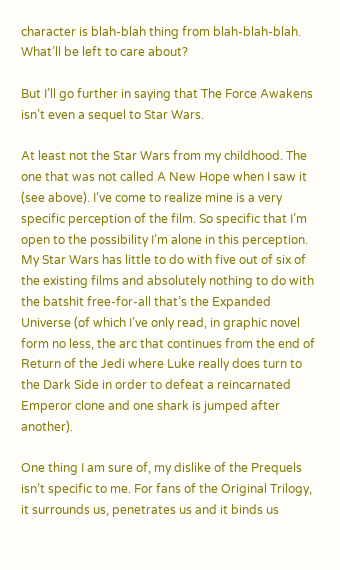character is blah-blah thing from blah-blah-blah. What’ll be left to care about?

But I’ll go further in saying that The Force Awakens isn’t even a sequel to Star Wars.

At least not the Star Wars from my childhood. The one that was not called A New Hope when I saw it (see above). I’ve come to realize mine is a very specific perception of the film. So specific that I’m open to the possibility I’m alone in this perception. My Star Wars has little to do with five out of six of the existing films and absolutely nothing to do with the batshit free-for-all that’s the Expanded Universe (of which I’ve only read, in graphic novel form no less, the arc that continues from the end of Return of the Jedi where Luke really does turn to the Dark Side in order to defeat a reincarnated Emperor clone and one shark is jumped after another).

One thing I am sure of, my dislike of the Prequels isn’t specific to me. For fans of the Original Trilogy, it surrounds us, penetrates us and it binds us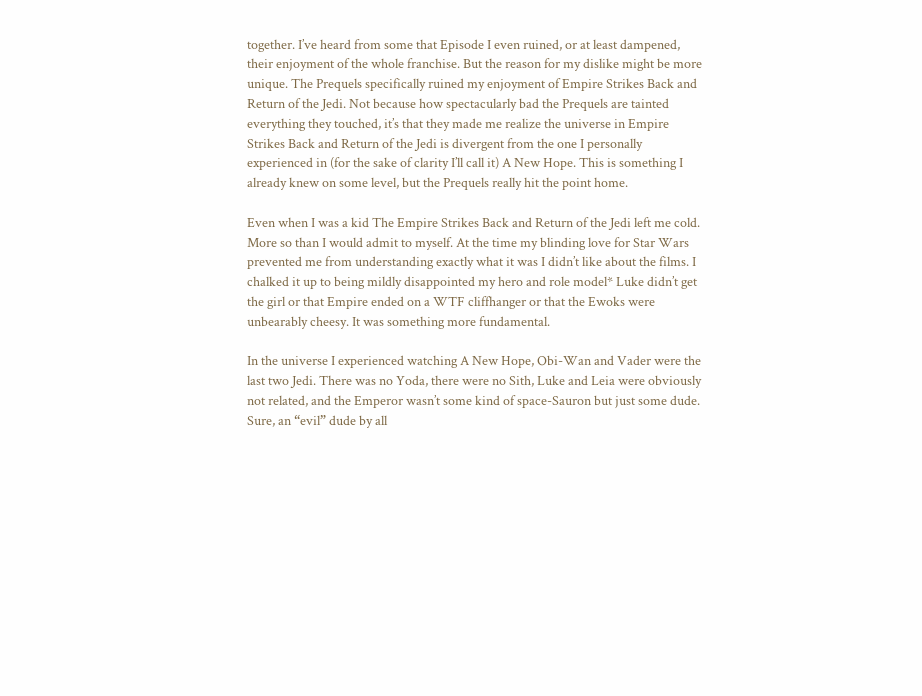together. I’ve heard from some that Episode I even ruined, or at least dampened, their enjoyment of the whole franchise. But the reason for my dislike might be more unique. The Prequels specifically ruined my enjoyment of Empire Strikes Back and Return of the Jedi. Not because how spectacularly bad the Prequels are tainted everything they touched, it’s that they made me realize the universe in Empire Strikes Back and Return of the Jedi is divergent from the one I personally experienced in (for the sake of clarity I’ll call it) A New Hope. This is something I already knew on some level, but the Prequels really hit the point home.

Even when I was a kid The Empire Strikes Back and Return of the Jedi left me cold. More so than I would admit to myself. At the time my blinding love for Star Wars prevented me from understanding exactly what it was I didn’t like about the films. I chalked it up to being mildly disappointed my hero and role model* Luke didn’t get the girl or that Empire ended on a WTF cliffhanger or that the Ewoks were unbearably cheesy. It was something more fundamental.

In the universe I experienced watching A New Hope, Obi-Wan and Vader were the last two Jedi. There was no Yoda, there were no Sith, Luke and Leia were obviously not related, and the Emperor wasn’t some kind of space-Sauron but just some dude. Sure, an “evil” dude by all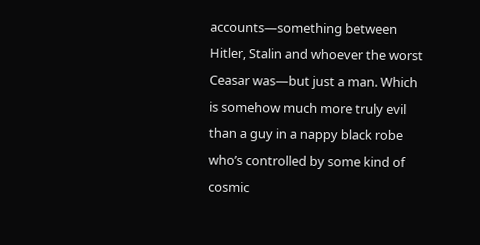accounts—something between Hitler, Stalin and whoever the worst Ceasar was—but just a man. Which is somehow much more truly evil than a guy in a nappy black robe who’s controlled by some kind of cosmic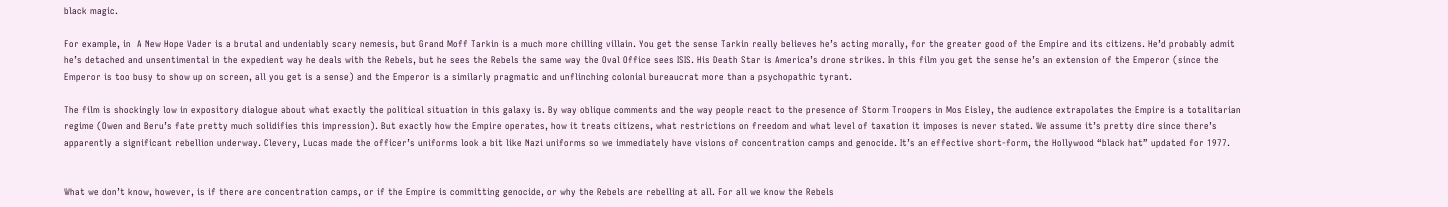black magic.

For example, in  A New Hope Vader is a brutal and undeniably scary nemesis, but Grand Moff Tarkin is a much more chilling villain. You get the sense Tarkin really believes he’s acting morally, for the greater good of the Empire and its citizens. He’d probably admit he’s detached and unsentimental in the expedient way he deals with the Rebels, but he sees the Rebels the same way the Oval Office sees ISIS. His Death Star is America’s drone strikes. In this film you get the sense he’s an extension of the Emperor (since the Emperor is too busy to show up on screen, all you get is a sense) and the Emperor is a similarly pragmatic and unflinching colonial bureaucrat more than a psychopathic tyrant.

The film is shockingly low in expository dialogue about what exactly the political situation in this galaxy is. By way oblique comments and the way people react to the presence of Storm Troopers in Mos Eisley, the audience extrapolates the Empire is a totalitarian regime (Owen and Beru’s fate pretty much solidifies this impression). But exactly how the Empire operates, how it treats citizens, what restrictions on freedom and what level of taxation it imposes is never stated. We assume it’s pretty dire since there’s apparently a significant rebellion underway. Clevery, Lucas made the officer’s uniforms look a bit like Nazi uniforms so we immediately have visions of concentration camps and genocide. It’s an effective short-form, the Hollywood “black hat” updated for 1977.


What we don’t know, however, is if there are concentration camps, or if the Empire is committing genocide, or why the Rebels are rebelling at all. For all we know the Rebels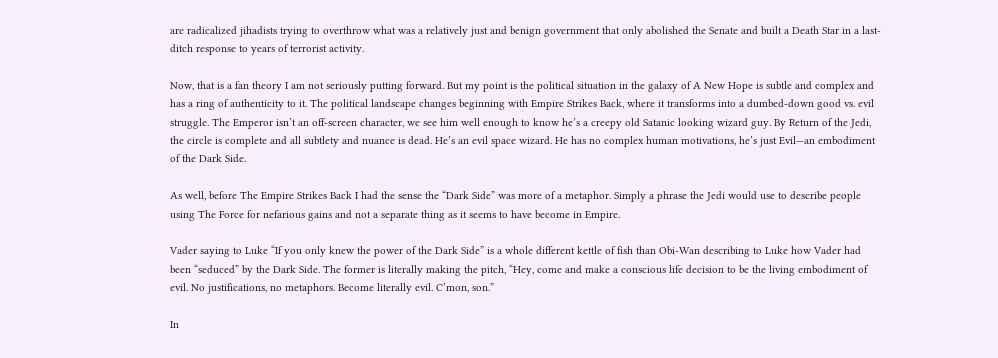are radicalized jihadists trying to overthrow what was a relatively just and benign government that only abolished the Senate and built a Death Star in a last-ditch response to years of terrorist activity.

Now, that is a fan theory I am not seriously putting forward. But my point is the political situation in the galaxy of A New Hope is subtle and complex and has a ring of authenticity to it. The political landscape changes beginning with Empire Strikes Back, where it transforms into a dumbed-down good vs. evil struggle. The Emperor isn’t an off-screen character, we see him well enough to know he’s a creepy old Satanic looking wizard guy. By Return of the Jedi, the circle is complete and all subtlety and nuance is dead. He’s an evil space wizard. He has no complex human motivations, he’s just Evil—an embodiment of the Dark Side.

As well, before The Empire Strikes Back I had the sense the “Dark Side” was more of a metaphor. Simply a phrase the Jedi would use to describe people using The Force for nefarious gains and not a separate thing as it seems to have become in Empire.

Vader saying to Luke “If you only knew the power of the Dark Side” is a whole different kettle of fish than Obi-Wan describing to Luke how Vader had been “seduced” by the Dark Side. The former is literally making the pitch, “Hey, come and make a conscious life decision to be the living embodiment of evil. No justifications, no metaphors. Become literally evil. C’mon, son.”

In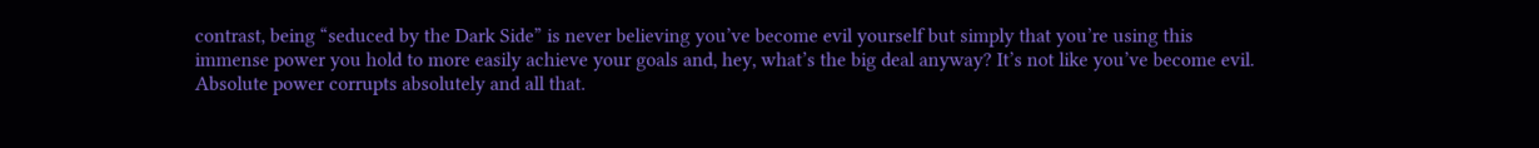contrast, being “seduced by the Dark Side” is never believing you’ve become evil yourself but simply that you’re using this immense power you hold to more easily achieve your goals and, hey, what’s the big deal anyway? It’s not like you’ve become evil. Absolute power corrupts absolutely and all that.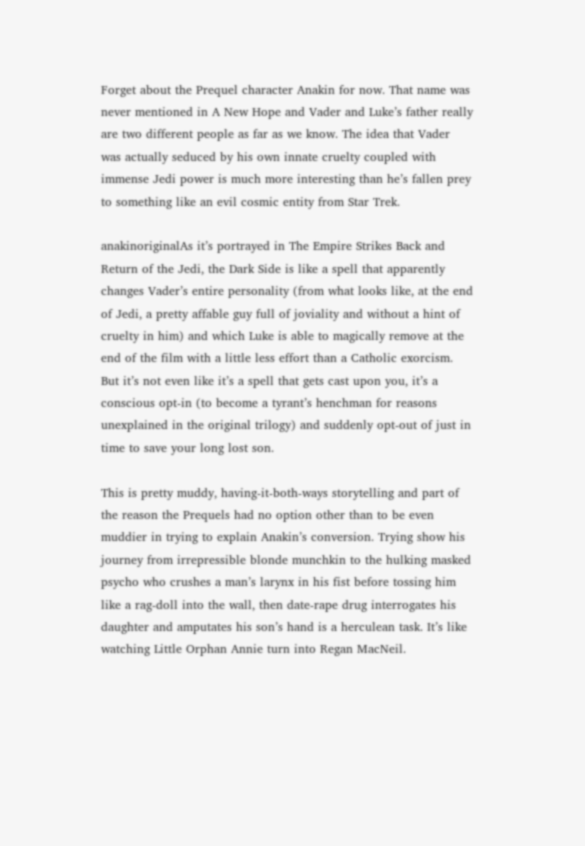Forget about the Prequel character Anakin for now. That name was never mentioned in A New Hope and Vader and Luke’s father really are two different people as far as we know. The idea that Vader was actually seduced by his own innate cruelty coupled with immense Jedi power is much more interesting than he’s fallen prey to something like an evil cosmic entity from Star Trek.

anakinoriginalAs it’s portrayed in The Empire Strikes Back and Return of the Jedi, the Dark Side is like a spell that apparently changes Vader’s entire personality (from what looks like, at the end of Jedi, a pretty affable guy full of joviality and without a hint of cruelty in him) and which Luke is able to magically remove at the end of the film with a little less effort than a Catholic exorcism. But it’s not even like it’s a spell that gets cast upon you, it’s a conscious opt-in (to become a tyrant’s henchman for reasons unexplained in the original trilogy) and suddenly opt-out of just in time to save your long lost son.

This is pretty muddy, having-it-both-ways storytelling and part of the reason the Prequels had no option other than to be even muddier in trying to explain Anakin’s conversion. Trying show his journey from irrepressible blonde munchkin to the hulking masked psycho who crushes a man’s larynx in his fist before tossing him like a rag-doll into the wall, then date-rape drug interrogates his daughter and amputates his son’s hand is a herculean task. It’s like watching Little Orphan Annie turn into Regan MacNeil.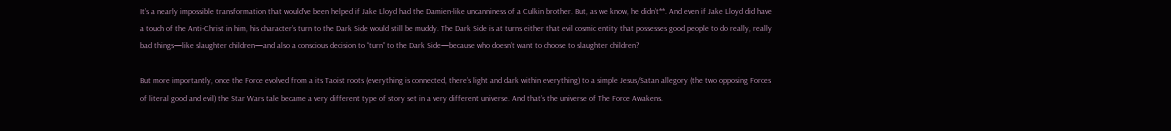It’s a nearly impossible transformation that would’ve been helped if Jake Lloyd had the Damien-like uncanniness of a Culkin brother. But, as we know, he didn’t**. And even if Jake Lloyd did have a touch of the Anti-Christ in him, his character’s turn to the Dark Side would still be muddy. The Dark Side is at turns either that evil cosmic entity that possesses good people to do really, really bad things—like slaughter children—and also a conscious decision to “turn” to the Dark Side—because who doesn’t want to choose to slaughter children?

But more importantly, once the Force evolved from a its Taoist roots (everything is connected, there’s light and dark within everything) to a simple Jesus/Satan allegory (the two opposing Forces of literal good and evil) the Star Wars tale became a very different type of story set in a very different universe. And that’s the universe of The Force Awakens.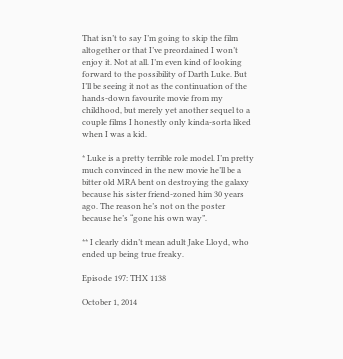That isn’t to say I’m going to skip the film altogether or that I’ve preordained I won’t enjoy it. Not at all. I’m even kind of looking forward to the possibility of Darth Luke. But I’ll be seeing it not as the continuation of the hands-down favourite movie from my childhood, but merely yet another sequel to a couple films I honestly only kinda-sorta liked when I was a kid.

* Luke is a pretty terrible role model. I’m pretty much convinced in the new movie he’ll be a bitter old MRA bent on destroying the galaxy because his sister friend-zoned him 30 years ago. The reason he’s not on the poster because he’s “gone his own way”.

** I clearly didn’t mean adult Jake Lloyd, who ended up being true freaky.

Episode 197: THX 1138

October 1, 2014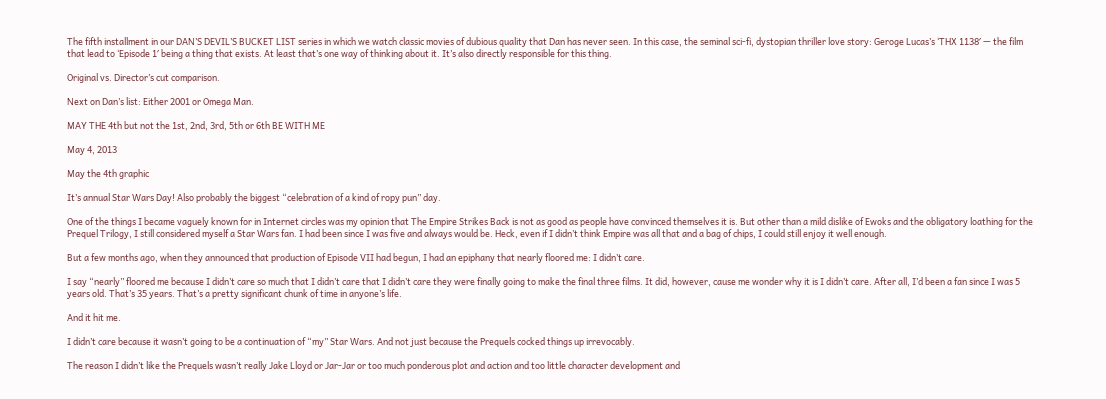The fifth installment in our DAN’S DEVIL’S BUCKET LIST series in which we watch classic movies of dubious quality that Dan has never seen. In this case, the seminal sci-fi, dystopian thriller love story: Geroge Lucas’s ‘THX 1138′ — the film that lead to ‘Episode 1′ being a thing that exists. At least that’s one way of thinking about it. It’s also directly responsible for this thing.

Original vs. Director’s cut comparison.

Next on Dan’s list: Either 2001 or Omega Man.

MAY THE 4th but not the 1st, 2nd, 3rd, 5th or 6th BE WITH ME

May 4, 2013

May the 4th graphic

It’s annual Star Wars Day! Also probably the biggest “celebration of a kind of ropy pun” day.

One of the things I became vaguely known for in Internet circles was my opinion that The Empire Strikes Back is not as good as people have convinced themselves it is. But other than a mild dislike of Ewoks and the obligatory loathing for the Prequel Trilogy, I still considered myself a Star Wars fan. I had been since I was five and always would be. Heck, even if I didn’t think Empire was all that and a bag of chips, I could still enjoy it well enough.

But a few months ago, when they announced that production of Episode VII had begun, I had an epiphany that nearly floored me: I didn’t care.

I say “nearly” floored me because I didn’t care so much that I didn’t care that I didn’t care they were finally going to make the final three films. It did, however, cause me wonder why it is I didn’t care. After all, I’d been a fan since I was 5 years old. That’s 35 years. That’s a pretty significant chunk of time in anyone’s life.

And it hit me.

I didn’t care because it wasn’t going to be a continuation of “my” Star Wars. And not just because the Prequels cocked things up irrevocably.

The reason I didn’t like the Prequels wasn’t really Jake Lloyd or Jar-Jar or too much ponderous plot and action and too little character development and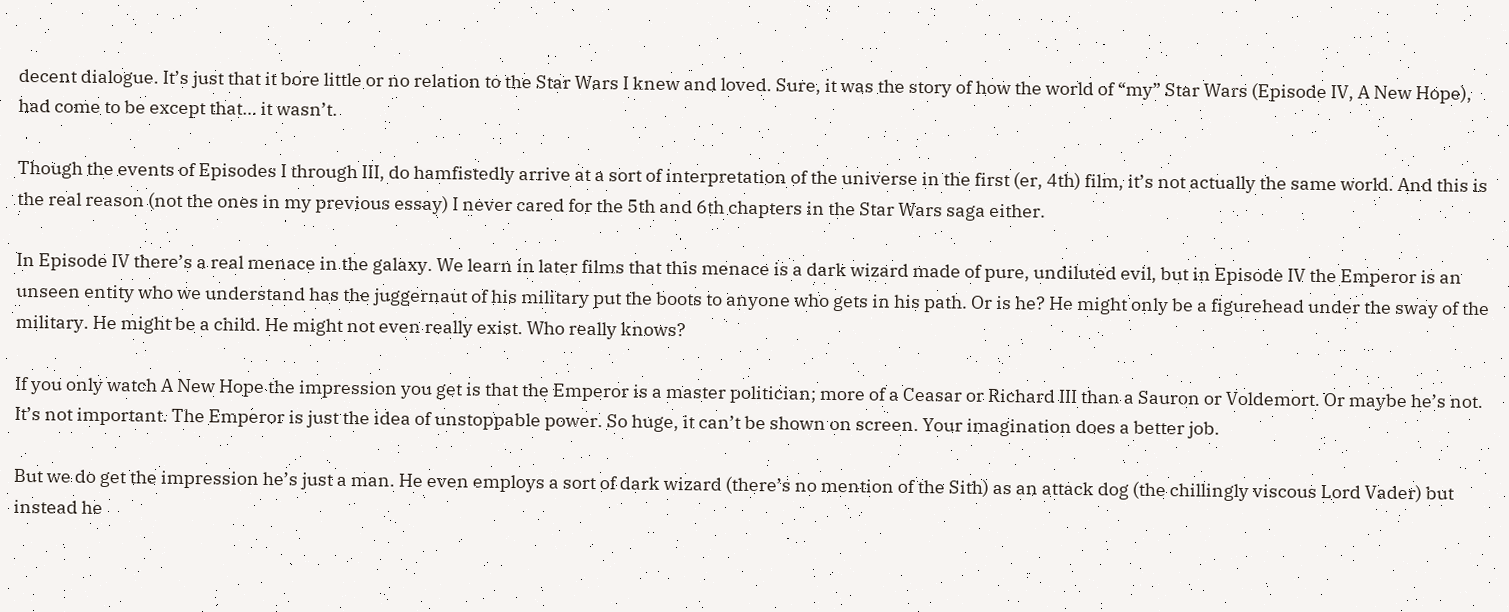decent dialogue. It’s just that it bore little or no relation to the Star Wars I knew and loved. Sure, it was the story of how the world of “my” Star Wars (Episode IV, A New Hope), had come to be except that… it wasn’t.

Though the events of Episodes I through III, do hamfistedly arrive at a sort of interpretation of the universe in the first (er, 4th) film, it’s not actually the same world. And this is the real reason (not the ones in my previous essay) I never cared for the 5th and 6th chapters in the Star Wars saga either.

In Episode IV there’s a real menace in the galaxy. We learn in later films that this menace is a dark wizard made of pure, undiluted evil, but in Episode IV the Emperor is an unseen entity who we understand has the juggernaut of his military put the boots to anyone who gets in his path. Or is he? He might only be a figurehead under the sway of the military. He might be a child. He might not even really exist. Who really knows?

If you only watch A New Hope the impression you get is that the Emperor is a master politician; more of a Ceasar or Richard III than a Sauron or Voldemort. Or maybe he’s not. It’s not important. The Emperor is just the idea of unstoppable power. So huge, it can’t be shown on screen. Your imagination does a better job.

But we do get the impression he’s just a man. He even employs a sort of dark wizard (there’s no mention of the Sith) as an attack dog (the chillingly viscous Lord Vader) but instead he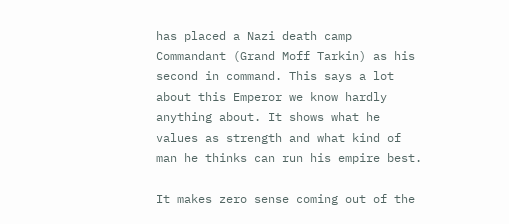has placed a Nazi death camp Commandant (Grand Moff Tarkin) as his second in command. This says a lot about this Emperor we know hardly anything about. It shows what he values as strength and what kind of man he thinks can run his empire best.

It makes zero sense coming out of the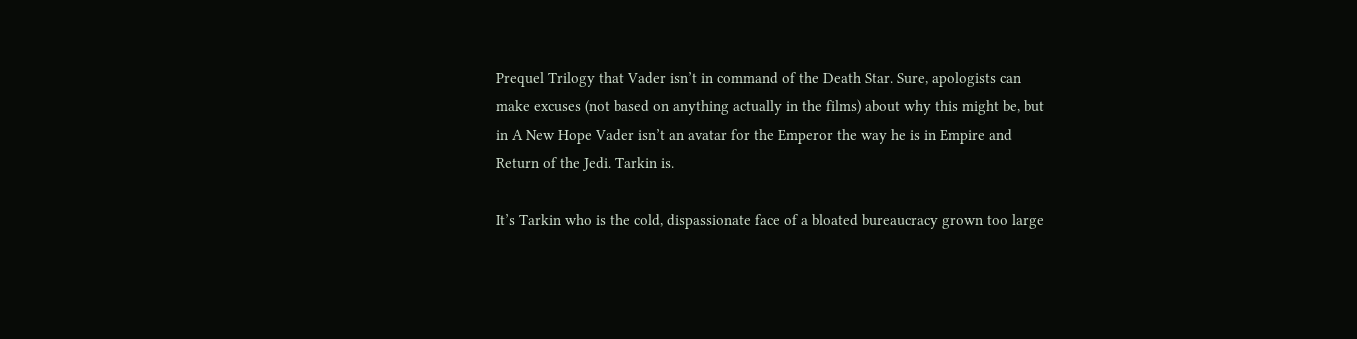Prequel Trilogy that Vader isn’t in command of the Death Star. Sure, apologists can make excuses (not based on anything actually in the films) about why this might be, but in A New Hope Vader isn’t an avatar for the Emperor the way he is in Empire and Return of the Jedi. Tarkin is.

It’s Tarkin who is the cold, dispassionate face of a bloated bureaucracy grown too large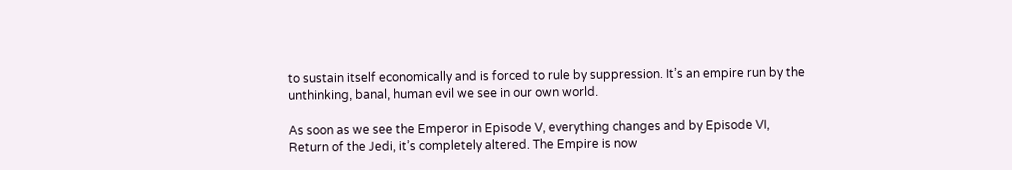to sustain itself economically and is forced to rule by suppression. It’s an empire run by the unthinking, banal, human evil we see in our own world.

As soon as we see the Emperor in Episode V, everything changes and by Episode VI, Return of the Jedi, it’s completely altered. The Empire is now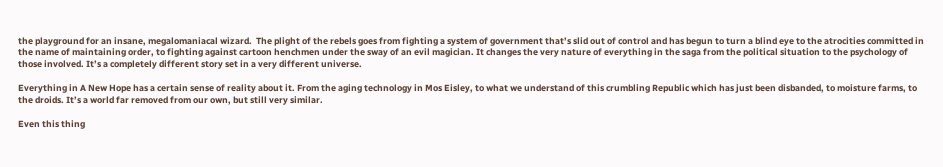the playground for an insane, megalomaniacal wizard.  The plight of the rebels goes from fighting a system of government that’s slid out of control and has begun to turn a blind eye to the atrocities committed in the name of maintaining order, to fighting against cartoon henchmen under the sway of an evil magician. It changes the very nature of everything in the saga from the political situation to the psychology of those involved. It’s a completely different story set in a very different universe.

Everything in A New Hope has a certain sense of reality about it. From the aging technology in Mos Eisley, to what we understand of this crumbling Republic which has just been disbanded, to moisture farms, to the droids. It’s a world far removed from our own, but still very similar.

Even this thing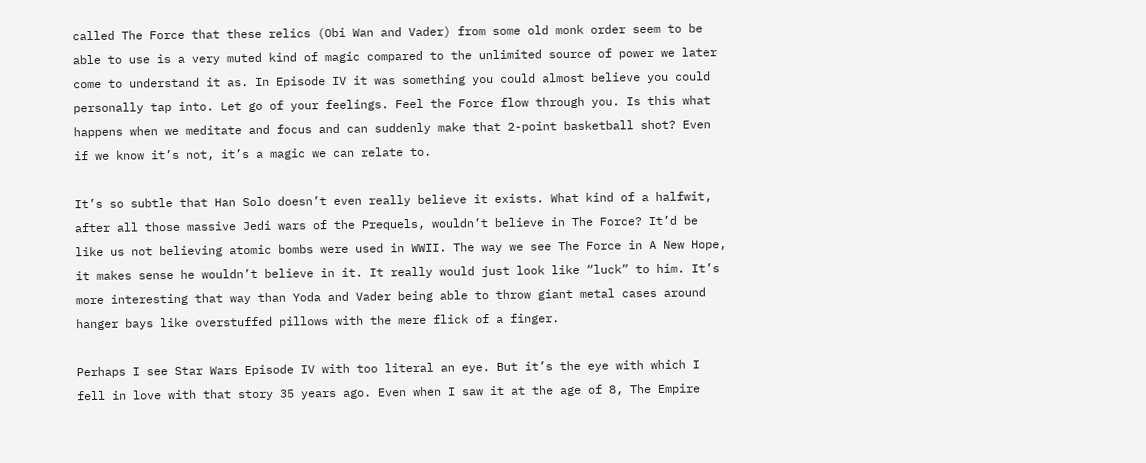called The Force that these relics (Obi Wan and Vader) from some old monk order seem to be able to use is a very muted kind of magic compared to the unlimited source of power we later come to understand it as. In Episode IV it was something you could almost believe you could personally tap into. Let go of your feelings. Feel the Force flow through you. Is this what happens when we meditate and focus and can suddenly make that 2-point basketball shot? Even if we know it’s not, it’s a magic we can relate to.

It’s so subtle that Han Solo doesn’t even really believe it exists. What kind of a halfwit, after all those massive Jedi wars of the Prequels, wouldn’t believe in The Force? It’d be like us not believing atomic bombs were used in WWII. The way we see The Force in A New Hope, it makes sense he wouldn’t believe in it. It really would just look like “luck” to him. It’s more interesting that way than Yoda and Vader being able to throw giant metal cases around hanger bays like overstuffed pillows with the mere flick of a finger.

Perhaps I see Star Wars Episode IV with too literal an eye. But it’s the eye with which I fell in love with that story 35 years ago. Even when I saw it at the age of 8, The Empire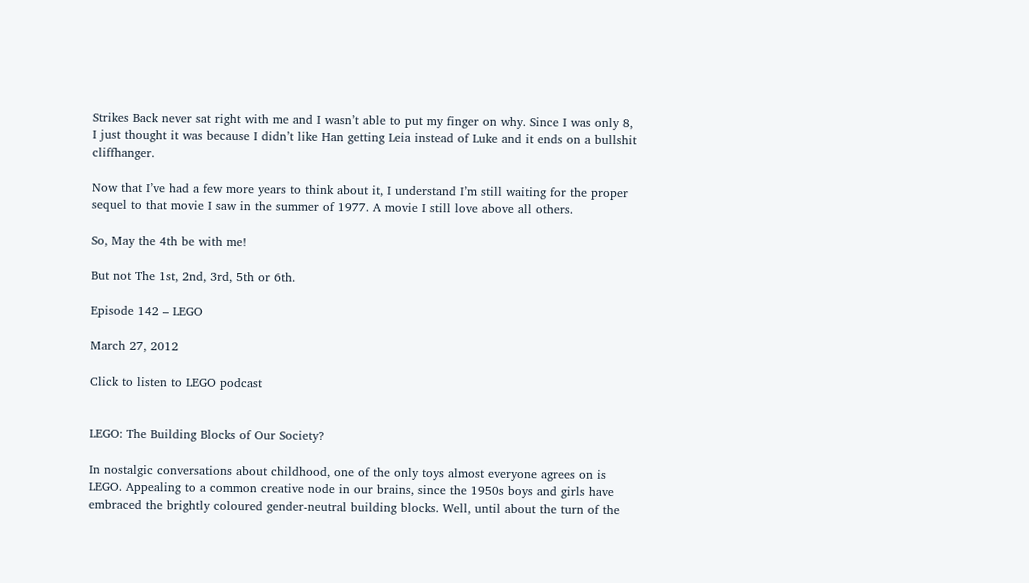Strikes Back never sat right with me and I wasn’t able to put my finger on why. Since I was only 8, I just thought it was because I didn’t like Han getting Leia instead of Luke and it ends on a bullshit cliffhanger.

Now that I’ve had a few more years to think about it, I understand I’m still waiting for the proper sequel to that movie I saw in the summer of 1977. A movie I still love above all others.

So, May the 4th be with me!

But not The 1st, 2nd, 3rd, 5th or 6th.

Episode 142 – LEGO

March 27, 2012

Click to listen to LEGO podcast


LEGO: The Building Blocks of Our Society?

In nostalgic conversations about childhood, one of the only toys almost everyone agrees on is LEGO. Appealing to a common creative node in our brains, since the 1950s boys and girls have embraced the brightly coloured gender-neutral building blocks. Well, until about the turn of the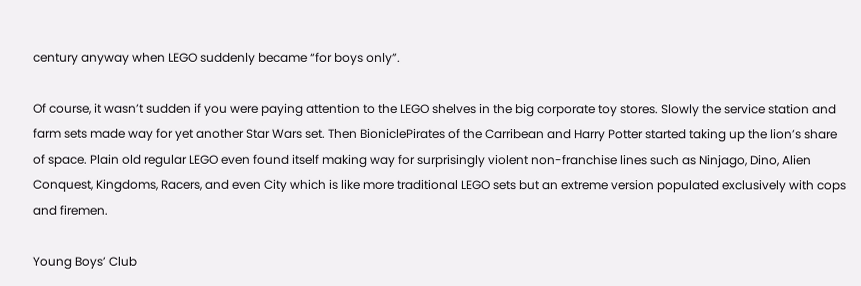century anyway when LEGO suddenly became “for boys only”.

Of course, it wasn’t sudden if you were paying attention to the LEGO shelves in the big corporate toy stores. Slowly the service station and farm sets made way for yet another Star Wars set. Then BioniclePirates of the Carribean and Harry Potter started taking up the lion’s share of space. Plain old regular LEGO even found itself making way for surprisingly violent non-franchise lines such as Ninjago, Dino, Alien Conquest, Kingdoms, Racers, and even City which is like more traditional LEGO sets but an extreme version populated exclusively with cops and firemen.

Young Boys’ Club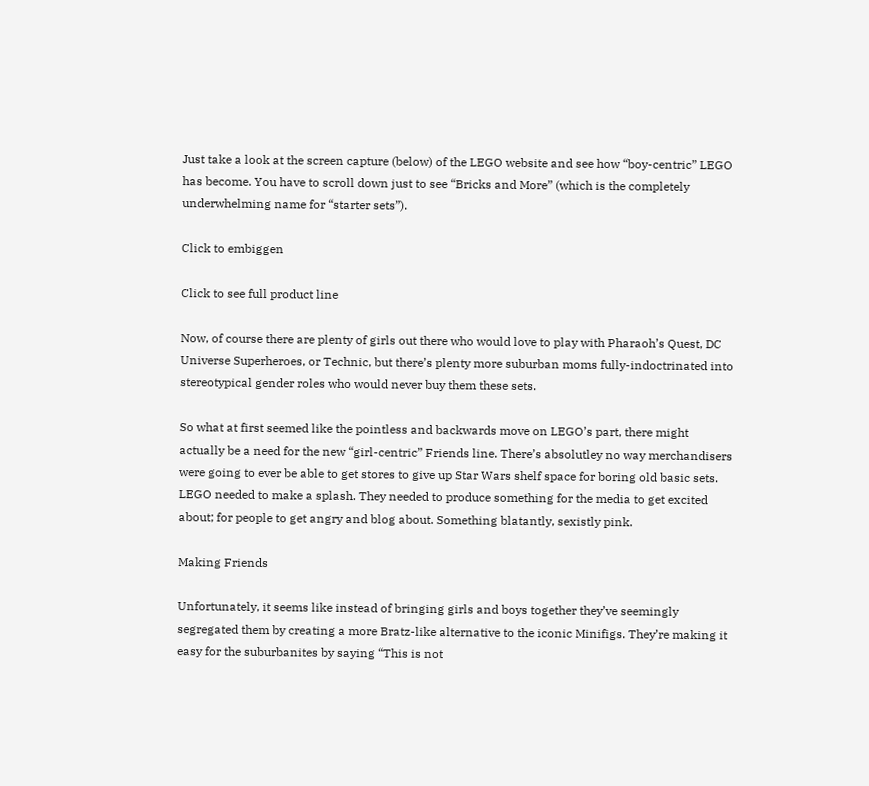Just take a look at the screen capture (below) of the LEGO website and see how “boy-centric” LEGO has become. You have to scroll down just to see “Bricks and More” (which is the completely underwhelming name for “starter sets”).

Click to embiggen

Click to see full product line

Now, of course there are plenty of girls out there who would love to play with Pharaoh’s Quest, DC Universe Superheroes, or Technic, but there’s plenty more suburban moms fully-indoctrinated into stereotypical gender roles who would never buy them these sets.

So what at first seemed like the pointless and backwards move on LEGO’s part, there might actually be a need for the new “girl-centric” Friends line. There’s absolutley no way merchandisers were going to ever be able to get stores to give up Star Wars shelf space for boring old basic sets. LEGO needed to make a splash. They needed to produce something for the media to get excited about; for people to get angry and blog about. Something blatantly, sexistly pink.

Making Friends

Unfortunately, it seems like instead of bringing girls and boys together they’ve seemingly segregated them by creating a more Bratz-like alternative to the iconic Minifigs. They’re making it easy for the suburbanites by saying “This is not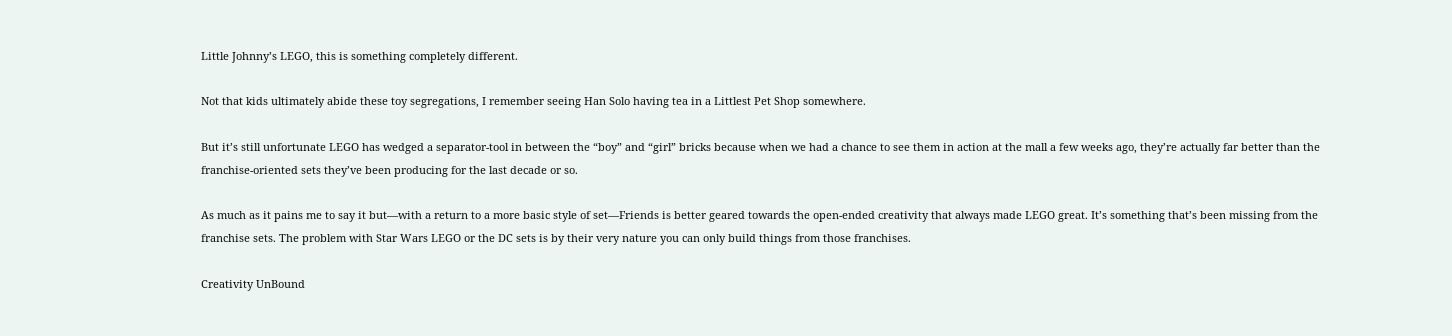Little Johnny’s LEGO, this is something completely different.

Not that kids ultimately abide these toy segregations, I remember seeing Han Solo having tea in a Littlest Pet Shop somewhere.

But it’s still unfortunate LEGO has wedged a separator-tool in between the “boy” and “girl” bricks because when we had a chance to see them in action at the mall a few weeks ago, they’re actually far better than the franchise-oriented sets they’ve been producing for the last decade or so.

As much as it pains me to say it but—with a return to a more basic style of set—Friends is better geared towards the open-ended creativity that always made LEGO great. It’s something that’s been missing from the franchise sets. The problem with Star Wars LEGO or the DC sets is by their very nature you can only build things from those franchises.

Creativity UnBound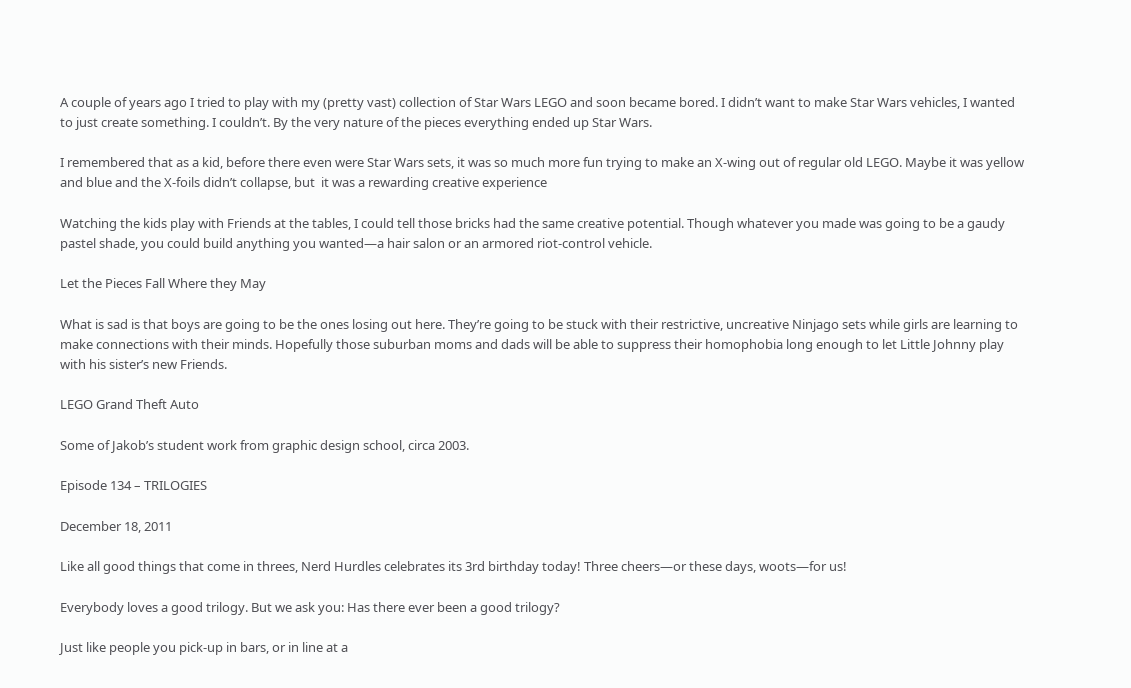A couple of years ago I tried to play with my (pretty vast) collection of Star Wars LEGO and soon became bored. I didn’t want to make Star Wars vehicles, I wanted to just create something. I couldn’t. By the very nature of the pieces everything ended up Star Wars.

I remembered that as a kid, before there even were Star Wars sets, it was so much more fun trying to make an X-wing out of regular old LEGO. Maybe it was yellow and blue and the X-foils didn’t collapse, but  it was a rewarding creative experience

Watching the kids play with Friends at the tables, I could tell those bricks had the same creative potential. Though whatever you made was going to be a gaudy pastel shade, you could build anything you wanted—a hair salon or an armored riot-control vehicle.

Let the Pieces Fall Where they May

What is sad is that boys are going to be the ones losing out here. They’re going to be stuck with their restrictive, uncreative Ninjago sets while girls are learning to make connections with their minds. Hopefully those suburban moms and dads will be able to suppress their homophobia long enough to let Little Johnny play with his sister’s new Friends.

LEGO Grand Theft Auto

Some of Jakob’s student work from graphic design school, circa 2003.

Episode 134 – TRILOGIES

December 18, 2011

Like all good things that come in threes, Nerd Hurdles celebrates its 3rd birthday today! Three cheers—or these days, woots—for us!

Everybody loves a good trilogy. But we ask you: Has there ever been a good trilogy?

Just like people you pick-up in bars, or in line at a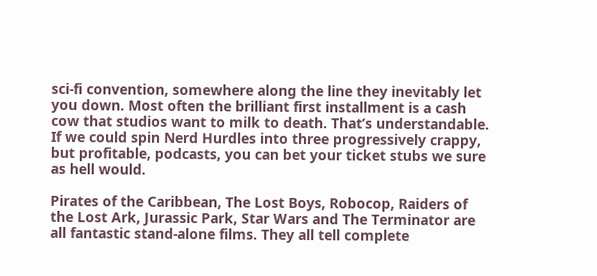sci-fi convention, somewhere along the line they inevitably let you down. Most often the brilliant first installment is a cash cow that studios want to milk to death. That’s understandable. If we could spin Nerd Hurdles into three progressively crappy, but profitable, podcasts, you can bet your ticket stubs we sure as hell would.

Pirates of the Caribbean, The Lost Boys, Robocop, Raiders of the Lost Ark, Jurassic Park, Star Wars and The Terminator are all fantastic stand-alone films. They all tell complete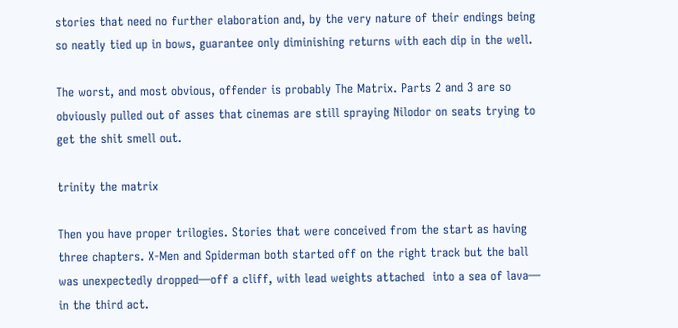stories that need no further elaboration and, by the very nature of their endings being so neatly tied up in bows, guarantee only diminishing returns with each dip in the well.

The worst, and most obvious, offender is probably The Matrix. Parts 2 and 3 are so obviously pulled out of asses that cinemas are still spraying Nilodor on seats trying to get the shit smell out.

trinity the matrix

Then you have proper trilogies. Stories that were conceived from the start as having three chapters. X-Men and Spiderman both started off on the right track but the ball was unexpectedly dropped—off a cliff, with lead weights attached  into a sea of lava— in the third act.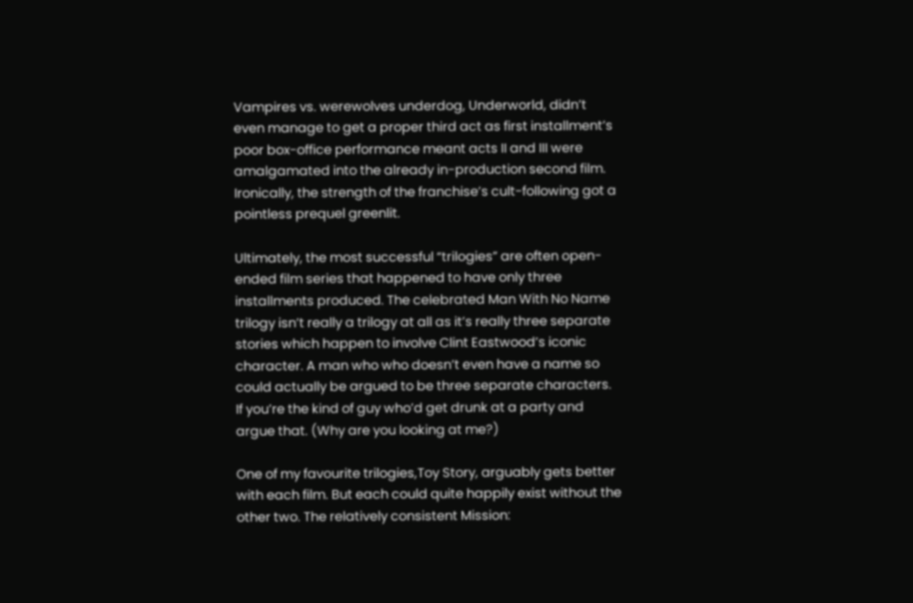Vampires vs. werewolves underdog, Underworld, didn’t even manage to get a proper third act as first installment’s poor box-office performance meant acts II and III were amalgamated into the already in-production second film. Ironically, the strength of the franchise’s cult-following got a pointless prequel greenlit.

Ultimately, the most successful “trilogies” are often open-ended film series that happened to have only three installments produced. The celebrated Man With No Name trilogy isn’t really a trilogy at all as it’s really three separate stories which happen to involve Clint Eastwood’s iconic character. A man who who doesn’t even have a name so could actually be argued to be three separate characters. If you’re the kind of guy who’d get drunk at a party and argue that. (Why are you looking at me?)

One of my favourite trilogies,Toy Story, arguably gets better with each film. But each could quite happily exist without the other two. The relatively consistent Mission: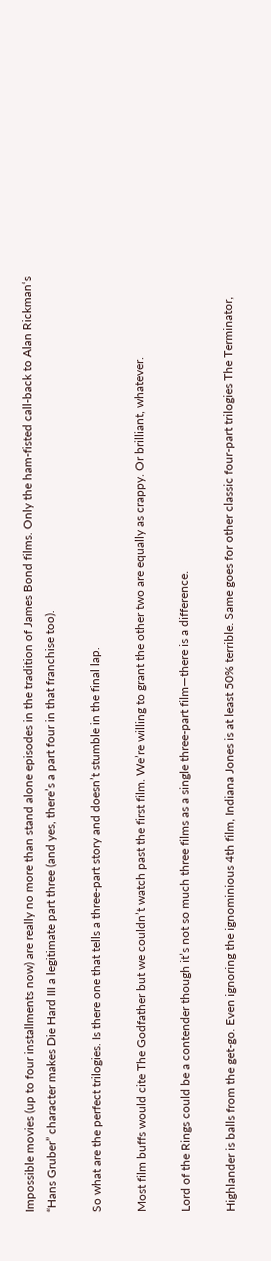Impossible movies (up to four installments now) are really no more than stand alone episodes in the tradition of James Bond films. Only the ham-fisted call-back to Alan Rickman‘s “Hans Gruber” character makes Die Hard III a legitimate part three (and yes, there’s a part four in that franchise too).

So what are the perfect trilogies. Is there one that tells a three-part story and doesn’t stumble in the final lap.

Most film buffs would cite The Godfather but we couldn’t watch past the first film. We’re willing to grant the other two are equally as crappy. Or brilliant, whatever.

Lord of the Rings could be a contender though it’s not so much three films as a single three-part film—there is a difference.

Highlander is balls from the get-go. Even ignoring the ignominious 4th film, Indiana Jones is at least 50% terrible. Same goes for other classic four-part trilogies The Terminator,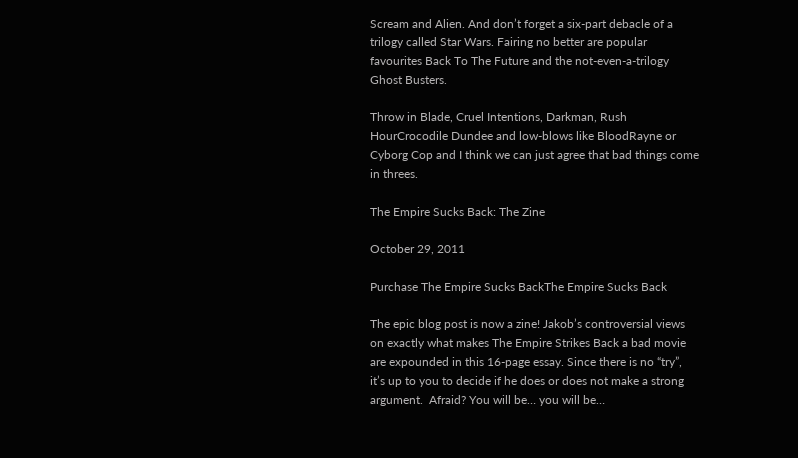Scream and Alien. And don’t forget a six-part debacle of a trilogy called Star Wars. Fairing no better are popular favourites Back To The Future and the not-even-a-trilogy Ghost Busters.

Throw in Blade, Cruel Intentions, Darkman, Rush HourCrocodile Dundee and low-blows like BloodRayne or Cyborg Cop and I think we can just agree that bad things come in threes.

The Empire Sucks Back: The Zine

October 29, 2011

Purchase The Empire Sucks BackThe Empire Sucks Back

The epic blog post is now a zine! Jakob’s controversial views on exactly what makes The Empire Strikes Back a bad movie are expounded in this 16-page essay. Since there is no “try”, it’s up to you to decide if he does or does not make a strong argument.  Afraid? You will be… you will be…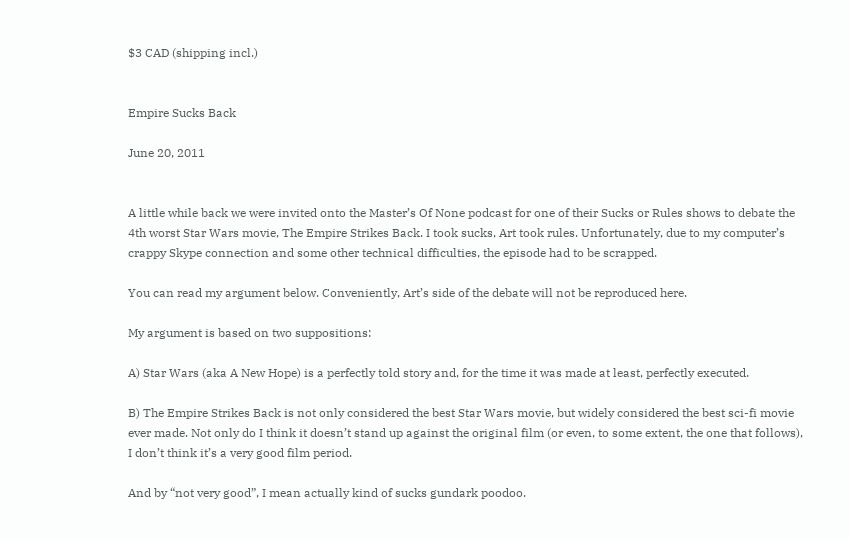$3 CAD (shipping incl.)


Empire Sucks Back

June 20, 2011


A little while back we were invited onto the Master’s Of None podcast for one of their Sucks or Rules shows to debate the 4th worst Star Wars movie, The Empire Strikes Back. I took sucks, Art took rules. Unfortunately, due to my computer’s crappy Skype connection and some other technical difficulties, the episode had to be scrapped.

You can read my argument below. Conveniently, Art’s side of the debate will not be reproduced here.

My argument is based on two suppositions:

A) Star Wars (aka A New Hope) is a perfectly told story and, for the time it was made at least, perfectly executed.

B) The Empire Strikes Back is not only considered the best Star Wars movie, but widely considered the best sci-fi movie ever made. Not only do I think it doesn’t stand up against the original film (or even, to some extent, the one that follows), I don’t think it’s a very good film period.

And by “not very good”, I mean actually kind of sucks gundark poodoo.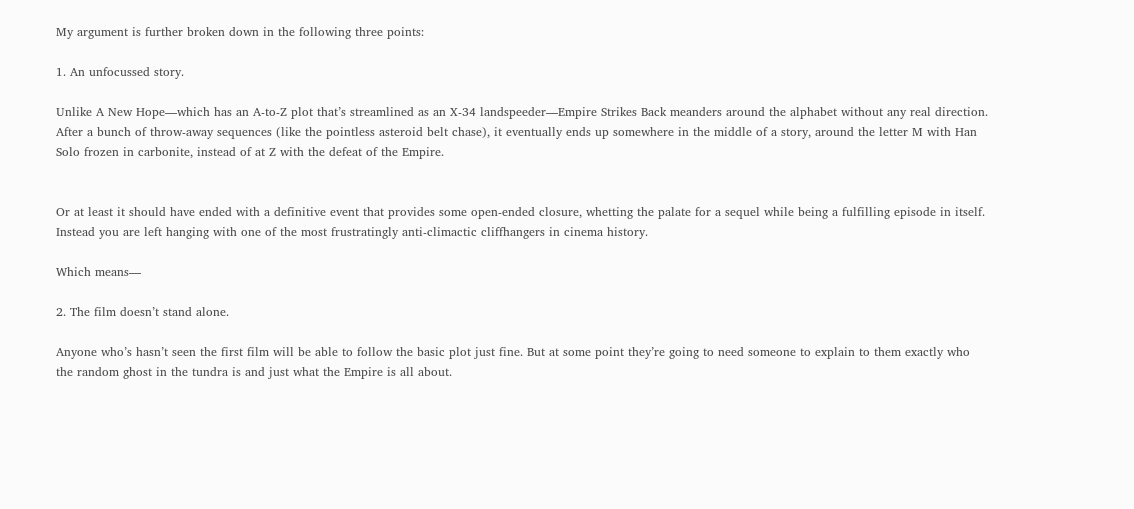My argument is further broken down in the following three points:

1. An unfocussed story.

Unlike A New Hope—which has an A-to-Z plot that’s streamlined as an X-34 landspeeder—Empire Strikes Back meanders around the alphabet without any real direction. After a bunch of throw-away sequences (like the pointless asteroid belt chase), it eventually ends up somewhere in the middle of a story, around the letter M with Han Solo frozen in carbonite, instead of at Z with the defeat of the Empire.


Or at least it should have ended with a definitive event that provides some open-ended closure, whetting the palate for a sequel while being a fulfilling episode in itself. Instead you are left hanging with one of the most frustratingly anti-climactic cliffhangers in cinema history.

Which means—

2. The film doesn’t stand alone.

Anyone who’s hasn’t seen the first film will be able to follow the basic plot just fine. But at some point they’re going to need someone to explain to them exactly who the random ghost in the tundra is and just what the Empire is all about.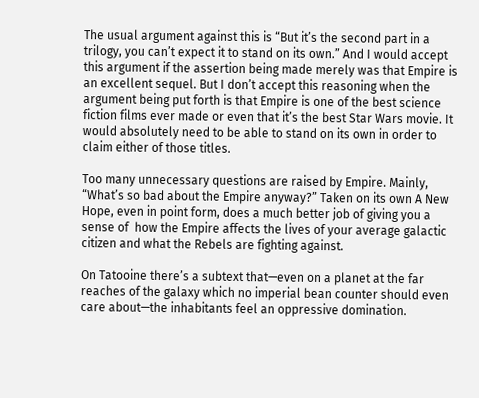The usual argument against this is “But it’s the second part in a trilogy, you can’t expect it to stand on its own.” And I would accept this argument if the assertion being made merely was that Empire is an excellent sequel. But I don’t accept this reasoning when the argument being put forth is that Empire is one of the best science fiction films ever made or even that it’s the best Star Wars movie. It would absolutely need to be able to stand on its own in order to claim either of those titles.

Too many unnecessary questions are raised by Empire. Mainly, “What’s so bad about the Empire anyway?” Taken on its own A New Hope, even in point form, does a much better job of giving you a sense of  how the Empire affects the lives of your average galactic citizen and what the Rebels are fighting against.

On Tatooine there’s a subtext that—even on a planet at the far reaches of the galaxy which no imperial bean counter should even care about—the inhabitants feel an oppressive domination.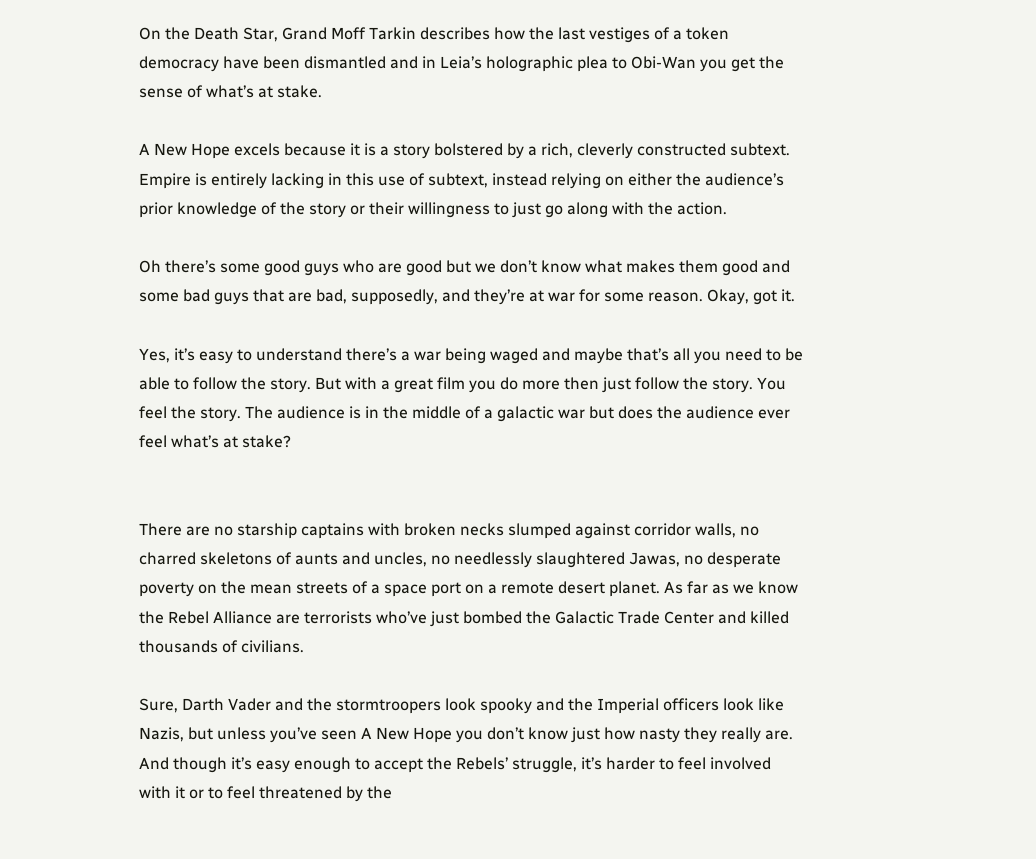On the Death Star, Grand Moff Tarkin describes how the last vestiges of a token democracy have been dismantled and in Leia’s holographic plea to Obi-Wan you get the sense of what’s at stake.

A New Hope excels because it is a story bolstered by a rich, cleverly constructed subtext. Empire is entirely lacking in this use of subtext, instead relying on either the audience’s prior knowledge of the story or their willingness to just go along with the action.

Oh there’s some good guys who are good but we don’t know what makes them good and some bad guys that are bad, supposedly, and they’re at war for some reason. Okay, got it.

Yes, it’s easy to understand there’s a war being waged and maybe that’s all you need to be able to follow the story. But with a great film you do more then just follow the story. You feel the story. The audience is in the middle of a galactic war but does the audience ever feel what’s at stake?


There are no starship captains with broken necks slumped against corridor walls, no charred skeletons of aunts and uncles, no needlessly slaughtered Jawas, no desperate poverty on the mean streets of a space port on a remote desert planet. As far as we know the Rebel Alliance are terrorists who’ve just bombed the Galactic Trade Center and killed thousands of civilians.

Sure, Darth Vader and the stormtroopers look spooky and the Imperial officers look like Nazis, but unless you’ve seen A New Hope you don’t know just how nasty they really are. And though it’s easy enough to accept the Rebels’ struggle, it’s harder to feel involved with it or to feel threatened by the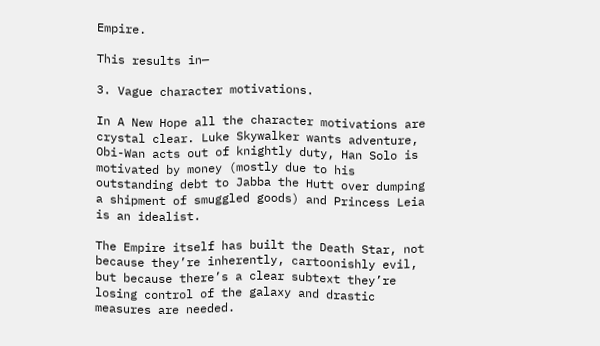Empire.

This results in—

3. Vague character motivations.

In A New Hope all the character motivations are crystal clear. Luke Skywalker wants adventure, Obi-Wan acts out of knightly duty, Han Solo is motivated by money (mostly due to his outstanding debt to Jabba the Hutt over dumping a shipment of smuggled goods) and Princess Leia is an idealist.

The Empire itself has built the Death Star, not because they’re inherently, cartoonishly evil, but because there’s a clear subtext they’re losing control of the galaxy and drastic measures are needed.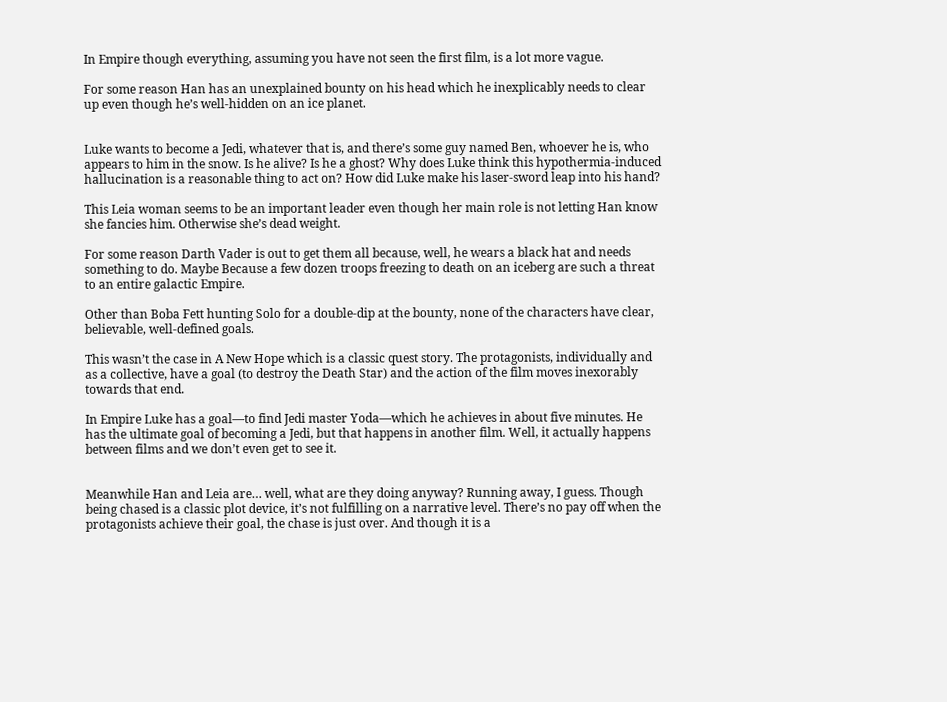In Empire though everything, assuming you have not seen the first film, is a lot more vague.

For some reason Han has an unexplained bounty on his head which he inexplicably needs to clear up even though he’s well-hidden on an ice planet.


Luke wants to become a Jedi, whatever that is, and there’s some guy named Ben, whoever he is, who appears to him in the snow. Is he alive? Is he a ghost? Why does Luke think this hypothermia-induced hallucination is a reasonable thing to act on? How did Luke make his laser-sword leap into his hand?

This Leia woman seems to be an important leader even though her main role is not letting Han know she fancies him. Otherwise she’s dead weight.

For some reason Darth Vader is out to get them all because, well, he wears a black hat and needs something to do. Maybe Because a few dozen troops freezing to death on an iceberg are such a threat to an entire galactic Empire.

Other than Boba Fett hunting Solo for a double-dip at the bounty, none of the characters have clear, believable, well-defined goals.

This wasn’t the case in A New Hope which is a classic quest story. The protagonists, individually and as a collective, have a goal (to destroy the Death Star) and the action of the film moves inexorably towards that end.

In Empire Luke has a goal—to find Jedi master Yoda—which he achieves in about five minutes. He has the ultimate goal of becoming a Jedi, but that happens in another film. Well, it actually happens between films and we don’t even get to see it.


Meanwhile Han and Leia are… well, what are they doing anyway? Running away, I guess. Though being chased is a classic plot device, it’s not fulfilling on a narrative level. There’s no pay off when the protagonists achieve their goal, the chase is just over. And though it is a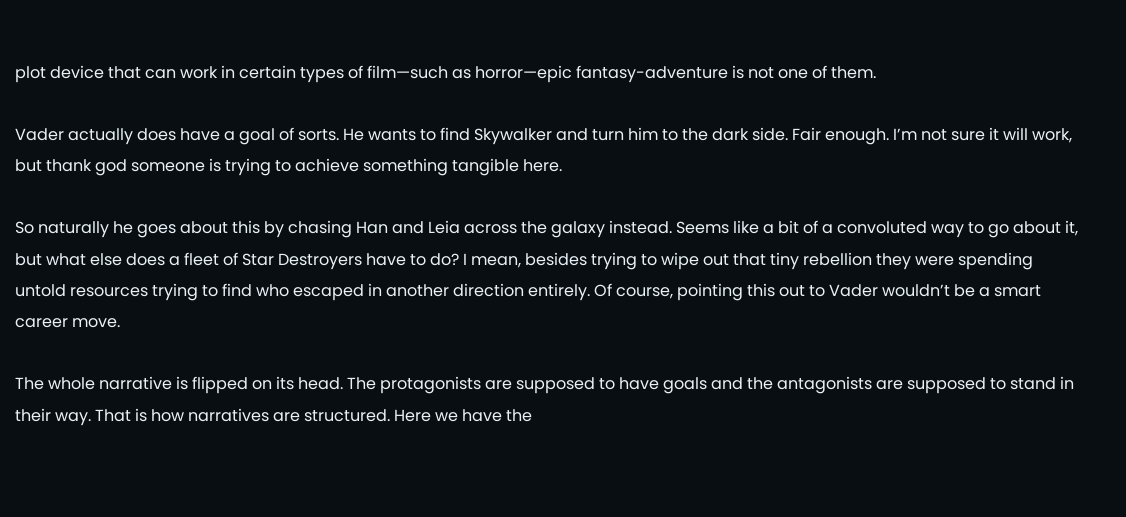plot device that can work in certain types of film—such as horror—epic fantasy-adventure is not one of them.

Vader actually does have a goal of sorts. He wants to find Skywalker and turn him to the dark side. Fair enough. I’m not sure it will work, but thank god someone is trying to achieve something tangible here.

So naturally he goes about this by chasing Han and Leia across the galaxy instead. Seems like a bit of a convoluted way to go about it, but what else does a fleet of Star Destroyers have to do? I mean, besides trying to wipe out that tiny rebellion they were spending untold resources trying to find who escaped in another direction entirely. Of course, pointing this out to Vader wouldn’t be a smart career move.

The whole narrative is flipped on its head. The protagonists are supposed to have goals and the antagonists are supposed to stand in their way. That is how narratives are structured. Here we have the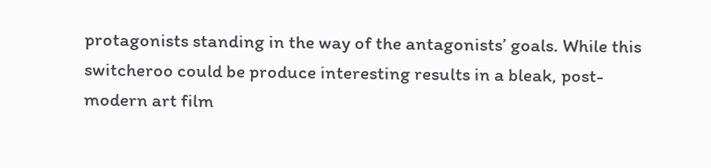protagonists standing in the way of the antagonists’ goals. While this switcheroo could be produce interesting results in a bleak, post- modern art film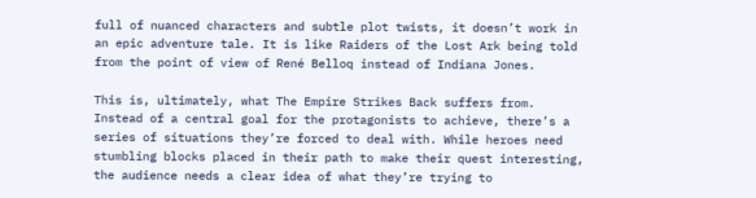full of nuanced characters and subtle plot twists, it doesn’t work in an epic adventure tale. It is like Raiders of the Lost Ark being told from the point of view of René Belloq instead of Indiana Jones.

This is, ultimately, what The Empire Strikes Back suffers from. Instead of a central goal for the protagonists to achieve, there’s a series of situations they’re forced to deal with. While heroes need stumbling blocks placed in their path to make their quest interesting, the audience needs a clear idea of what they’re trying to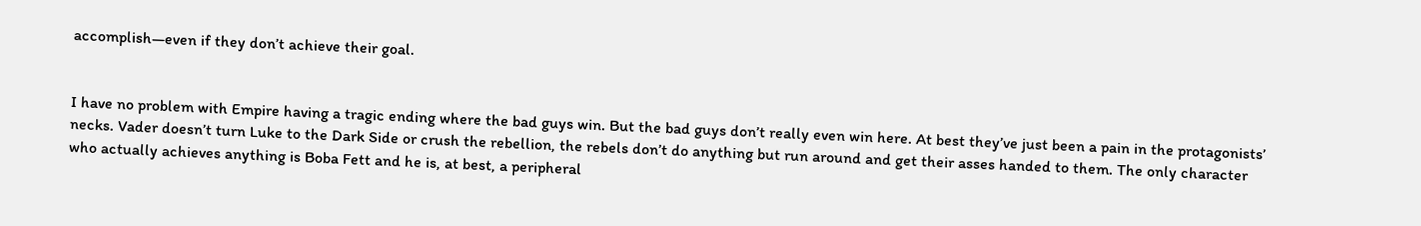accomplish—even if they don’t achieve their goal.


I have no problem with Empire having a tragic ending where the bad guys win. But the bad guys don’t really even win here. At best they’ve just been a pain in the protagonists’ necks. Vader doesn’t turn Luke to the Dark Side or crush the rebellion, the rebels don’t do anything but run around and get their asses handed to them. The only character who actually achieves anything is Boba Fett and he is, at best, a peripheral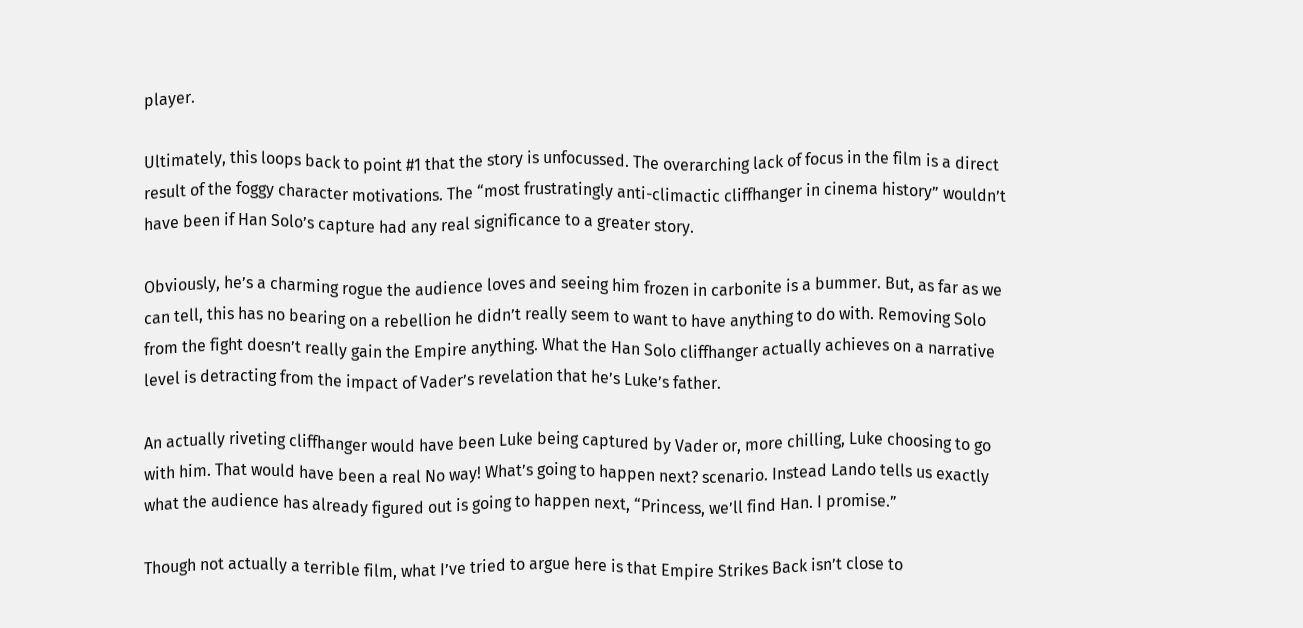player.

Ultimately, this loops back to point #1 that the story is unfocussed. The overarching lack of focus in the film is a direct result of the foggy character motivations. The “most frustratingly anti-climactic cliffhanger in cinema history” wouldn’t have been if Han Solo’s capture had any real significance to a greater story.

Obviously, he’s a charming rogue the audience loves and seeing him frozen in carbonite is a bummer. But, as far as we can tell, this has no bearing on a rebellion he didn’t really seem to want to have anything to do with. Removing Solo from the fight doesn’t really gain the Empire anything. What the Han Solo cliffhanger actually achieves on a narrative level is detracting from the impact of Vader’s revelation that he’s Luke’s father.

An actually riveting cliffhanger would have been Luke being captured by Vader or, more chilling, Luke choosing to go with him. That would have been a real No way! What’s going to happen next? scenario. Instead Lando tells us exactly what the audience has already figured out is going to happen next, “Princess, we’ll find Han. I promise.”

Though not actually a terrible film, what I’ve tried to argue here is that Empire Strikes Back isn’t close to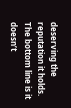deserving the reputation it holds. The bottom line is it doesn’t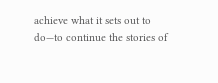achieve what it sets out to do—to continue the stories of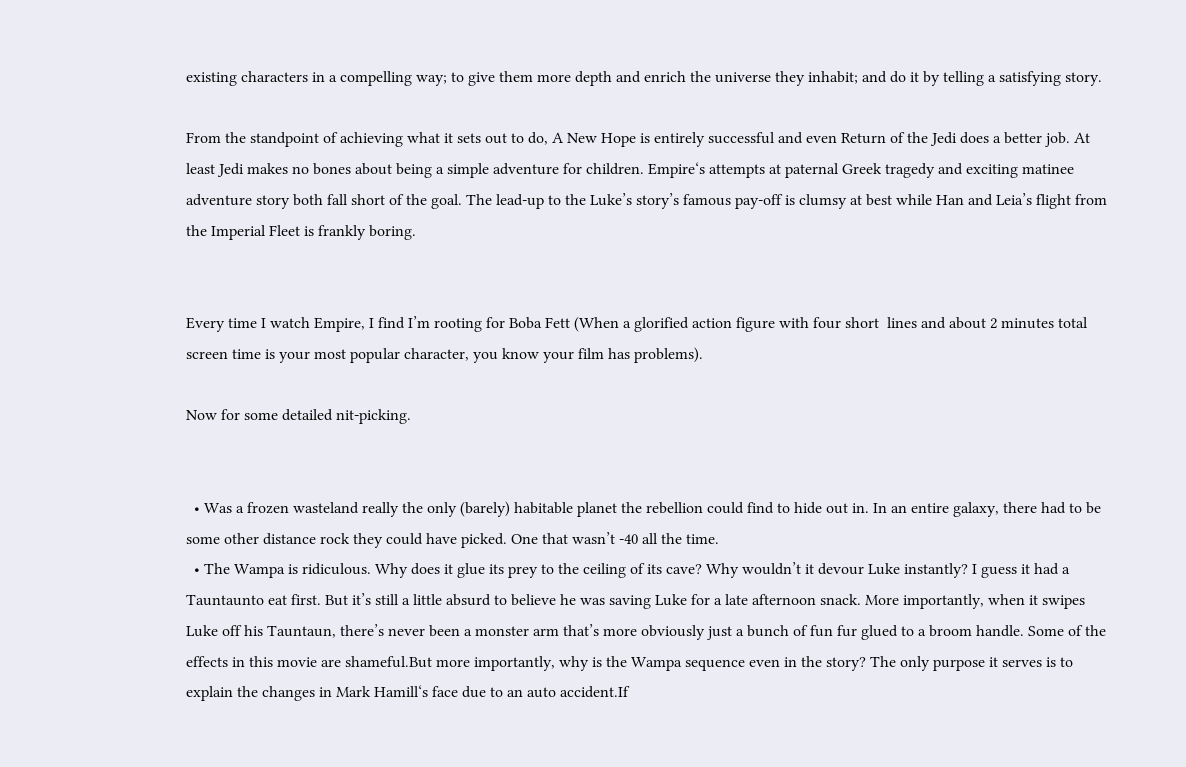existing characters in a compelling way; to give them more depth and enrich the universe they inhabit; and do it by telling a satisfying story.

From the standpoint of achieving what it sets out to do, A New Hope is entirely successful and even Return of the Jedi does a better job. At least Jedi makes no bones about being a simple adventure for children. Empire‘s attempts at paternal Greek tragedy and exciting matinee adventure story both fall short of the goal. The lead-up to the Luke’s story’s famous pay-off is clumsy at best while Han and Leia’s flight from the Imperial Fleet is frankly boring.


Every time I watch Empire, I find I’m rooting for Boba Fett (When a glorified action figure with four short  lines and about 2 minutes total screen time is your most popular character, you know your film has problems).

Now for some detailed nit-picking.


  • Was a frozen wasteland really the only (barely) habitable planet the rebellion could find to hide out in. In an entire galaxy, there had to be some other distance rock they could have picked. One that wasn’t -40 all the time.
  • The Wampa is ridiculous. Why does it glue its prey to the ceiling of its cave? Why wouldn’t it devour Luke instantly? I guess it had a Tauntaunto eat first. But it’s still a little absurd to believe he was saving Luke for a late afternoon snack. More importantly, when it swipes Luke off his Tauntaun, there’s never been a monster arm that’s more obviously just a bunch of fun fur glued to a broom handle. Some of the effects in this movie are shameful.But more importantly, why is the Wampa sequence even in the story? The only purpose it serves is to explain the changes in Mark Hamill‘s face due to an auto accident.If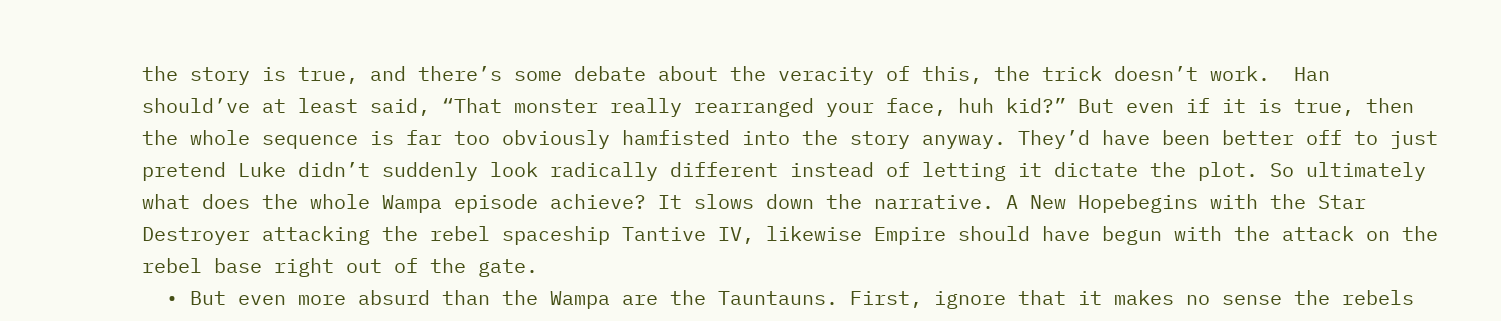the story is true, and there’s some debate about the veracity of this, the trick doesn’t work.  Han should’ve at least said, “That monster really rearranged your face, huh kid?” But even if it is true, then the whole sequence is far too obviously hamfisted into the story anyway. They’d have been better off to just pretend Luke didn’t suddenly look radically different instead of letting it dictate the plot. So ultimately what does the whole Wampa episode achieve? It slows down the narrative. A New Hopebegins with the Star Destroyer attacking the rebel spaceship Tantive IV, likewise Empire should have begun with the attack on the rebel base right out of the gate.
  • But even more absurd than the Wampa are the Tauntauns. First, ignore that it makes no sense the rebels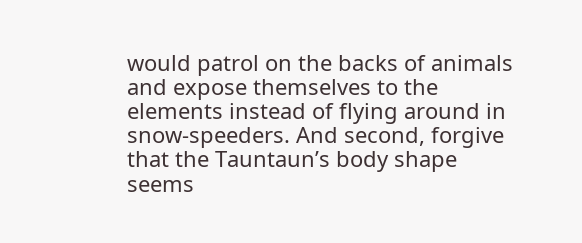would patrol on the backs of animals and expose themselves to the elements instead of flying around in snow-speeders. And second, forgive that the Tauntaun’s body shape seems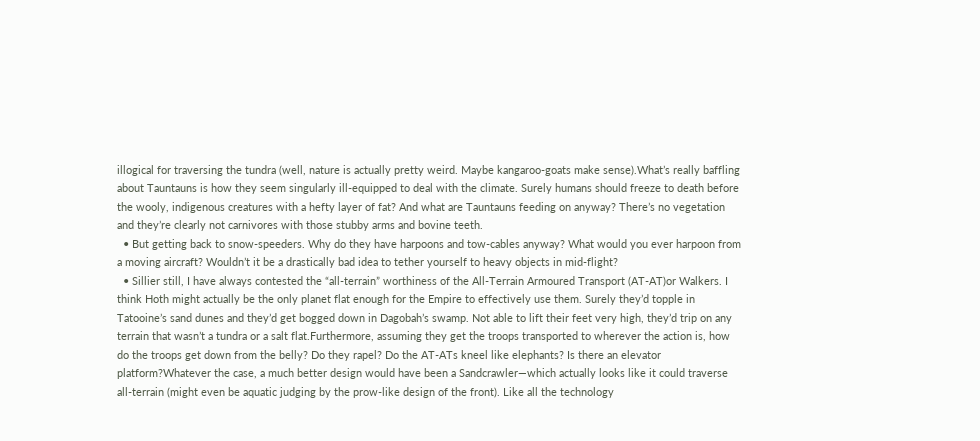illogical for traversing the tundra (well, nature is actually pretty weird. Maybe kangaroo-goats make sense).What’s really baffling about Tauntauns is how they seem singularly ill-equipped to deal with the climate. Surely humans should freeze to death before the wooly, indigenous creatures with a hefty layer of fat? And what are Tauntauns feeding on anyway? There’s no vegetation and they’re clearly not carnivores with those stubby arms and bovine teeth.
  • But getting back to snow-speeders. Why do they have harpoons and tow-cables anyway? What would you ever harpoon from a moving aircraft? Wouldn’t it be a drastically bad idea to tether yourself to heavy objects in mid-flight?
  • Sillier still, I have always contested the “all-terrain” worthiness of the All-Terrain Armoured Transport (AT-AT)or Walkers. I think Hoth might actually be the only planet flat enough for the Empire to effectively use them. Surely they’d topple in Tatooine’s sand dunes and they’d get bogged down in Dagobah’s swamp. Not able to lift their feet very high, they’d trip on any terrain that wasn’t a tundra or a salt flat.Furthermore, assuming they get the troops transported to wherever the action is, how do the troops get down from the belly? Do they rapel? Do the AT-ATs kneel like elephants? Is there an elevator platform?Whatever the case, a much better design would have been a Sandcrawler—which actually looks like it could traverse all-terrain (might even be aquatic judging by the prow-like design of the front). Like all the technology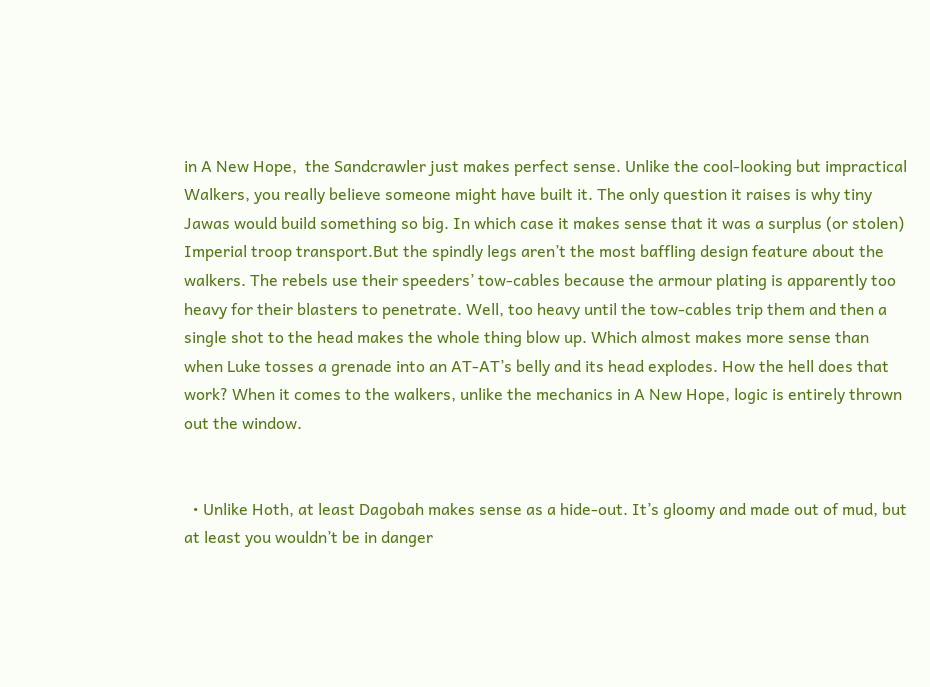in A New Hope,  the Sandcrawler just makes perfect sense. Unlike the cool-looking but impractical Walkers, you really believe someone might have built it. The only question it raises is why tiny Jawas would build something so big. In which case it makes sense that it was a surplus (or stolen) Imperial troop transport.But the spindly legs aren’t the most baffling design feature about the walkers. The rebels use their speeders’ tow-cables because the armour plating is apparently too heavy for their blasters to penetrate. Well, too heavy until the tow-cables trip them and then a single shot to the head makes the whole thing blow up. Which almost makes more sense than when Luke tosses a grenade into an AT-AT’s belly and its head explodes. How the hell does that work? When it comes to the walkers, unlike the mechanics in A New Hope, logic is entirely thrown out the window.


  • Unlike Hoth, at least Dagobah makes sense as a hide-out. It’s gloomy and made out of mud, but at least you wouldn’t be in danger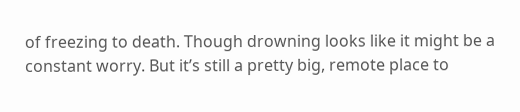of freezing to death. Though drowning looks like it might be a constant worry. But it’s still a pretty big, remote place to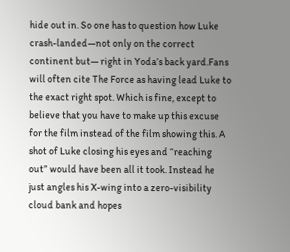hide out in. So one has to question how Luke crash-landed—not only on the correct continent but— right in Yoda’s back yard.Fans will often cite The Force as having lead Luke to the exact right spot. Which is fine, except to believe that you have to make up this excuse for the film instead of the film showing this. A shot of Luke closing his eyes and “reaching out” would have been all it took. Instead he just angles his X-wing into a zero-visibility cloud bank and hopes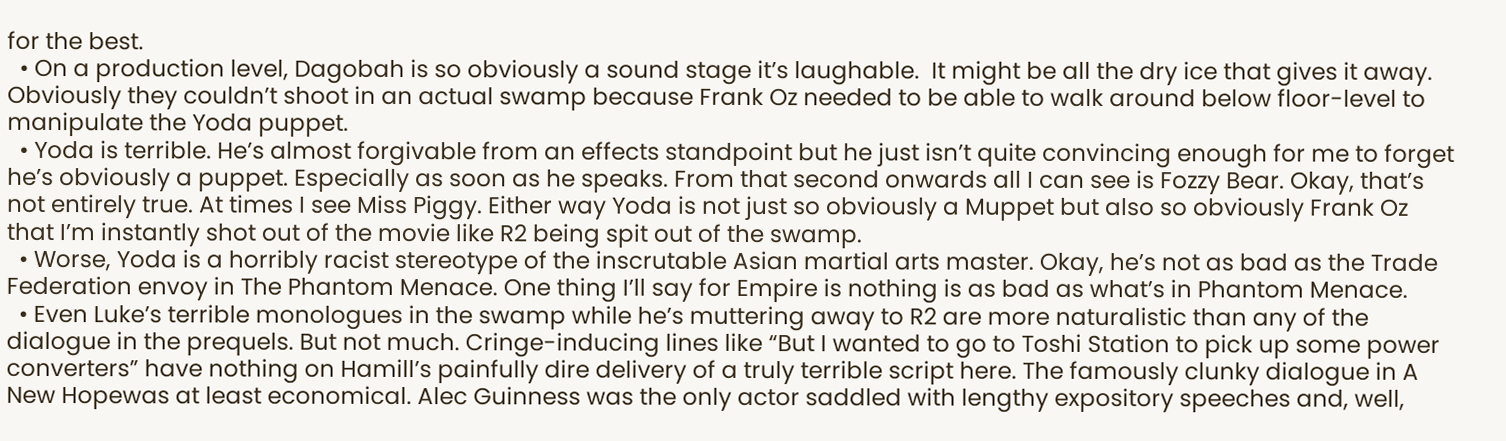for the best.
  • On a production level, Dagobah is so obviously a sound stage it’s laughable.  It might be all the dry ice that gives it away. Obviously they couldn’t shoot in an actual swamp because Frank Oz needed to be able to walk around below floor-level to manipulate the Yoda puppet.
  • Yoda is terrible. He’s almost forgivable from an effects standpoint but he just isn’t quite convincing enough for me to forget he’s obviously a puppet. Especially as soon as he speaks. From that second onwards all I can see is Fozzy Bear. Okay, that’s not entirely true. At times I see Miss Piggy. Either way Yoda is not just so obviously a Muppet but also so obviously Frank Oz that I’m instantly shot out of the movie like R2 being spit out of the swamp.
  • Worse, Yoda is a horribly racist stereotype of the inscrutable Asian martial arts master. Okay, he’s not as bad as the Trade Federation envoy in The Phantom Menace. One thing I’ll say for Empire is nothing is as bad as what’s in Phantom Menace.
  • Even Luke’s terrible monologues in the swamp while he’s muttering away to R2 are more naturalistic than any of the dialogue in the prequels. But not much. Cringe-inducing lines like “But I wanted to go to Toshi Station to pick up some power converters” have nothing on Hamill’s painfully dire delivery of a truly terrible script here. The famously clunky dialogue in A New Hopewas at least economical. Alec Guinness was the only actor saddled with lengthy expository speeches and, well,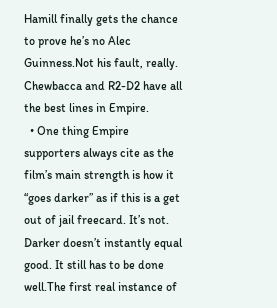Hamill finally gets the chance to prove he’s no Alec Guinness.Not his fault, really. Chewbacca and R2-D2 have all the best lines in Empire.
  • One thing Empire supporters always cite as the film’s main strength is how it “goes darker” as if this is a get out of jail freecard. It’s not. Darker doesn’t instantly equal good. It still has to be done well.The first real instance of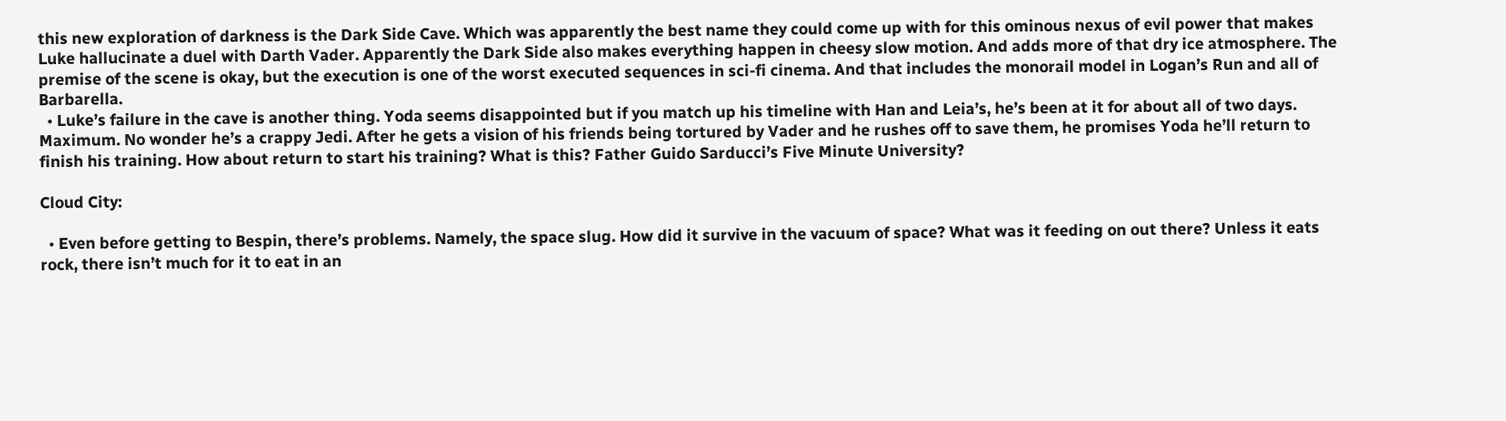this new exploration of darkness is the Dark Side Cave. Which was apparently the best name they could come up with for this ominous nexus of evil power that makes Luke hallucinate a duel with Darth Vader. Apparently the Dark Side also makes everything happen in cheesy slow motion. And adds more of that dry ice atmosphere. The premise of the scene is okay, but the execution is one of the worst executed sequences in sci-fi cinema. And that includes the monorail model in Logan’s Run and all of Barbarella.
  • Luke’s failure in the cave is another thing. Yoda seems disappointed but if you match up his timeline with Han and Leia’s, he’s been at it for about all of two days. Maximum. No wonder he’s a crappy Jedi. After he gets a vision of his friends being tortured by Vader and he rushes off to save them, he promises Yoda he’ll return to finish his training. How about return to start his training? What is this? Father Guido Sarducci’s Five Minute University?

Cloud City:

  • Even before getting to Bespin, there’s problems. Namely, the space slug. How did it survive in the vacuum of space? What was it feeding on out there? Unless it eats rock, there isn’t much for it to eat in an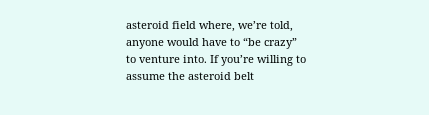asteroid field where, we’re told, anyone would have to “be crazy” to venture into. If you’re willing to assume the asteroid belt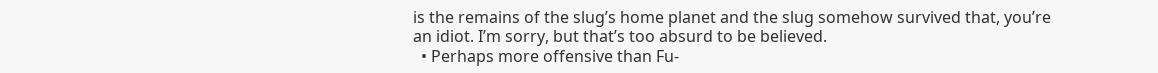is the remains of the slug’s home planet and the slug somehow survived that, you’re an idiot. I’m sorry, but that’s too absurd to be believed.
  • Perhaps more offensive than Fu-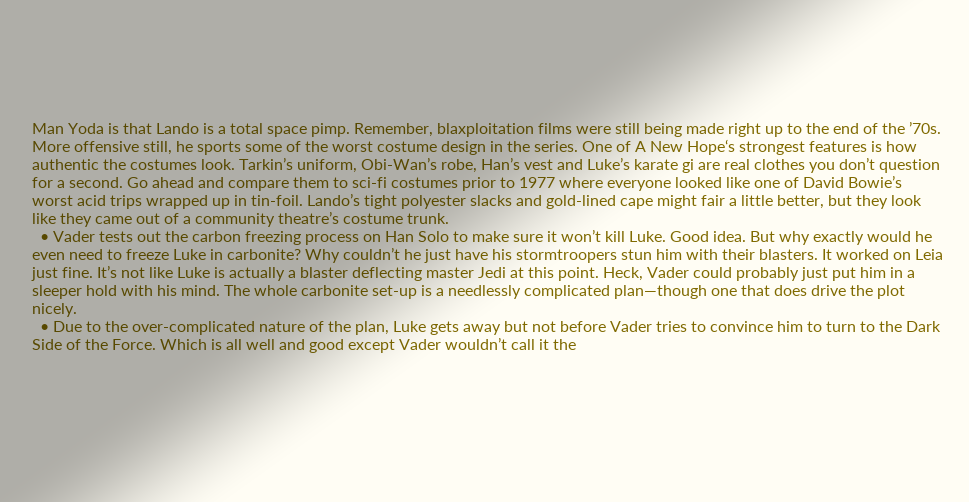Man Yoda is that Lando is a total space pimp. Remember, blaxploitation films were still being made right up to the end of the ’70s. More offensive still, he sports some of the worst costume design in the series. One of A New Hope‘s strongest features is how authentic the costumes look. Tarkin’s uniform, Obi-Wan’s robe, Han’s vest and Luke’s karate gi are real clothes you don’t question for a second. Go ahead and compare them to sci-fi costumes prior to 1977 where everyone looked like one of David Bowie’s worst acid trips wrapped up in tin-foil. Lando’s tight polyester slacks and gold-lined cape might fair a little better, but they look like they came out of a community theatre’s costume trunk.
  • Vader tests out the carbon freezing process on Han Solo to make sure it won’t kill Luke. Good idea. But why exactly would he even need to freeze Luke in carbonite? Why couldn’t he just have his stormtroopers stun him with their blasters. It worked on Leia just fine. It’s not like Luke is actually a blaster deflecting master Jedi at this point. Heck, Vader could probably just put him in a sleeper hold with his mind. The whole carbonite set-up is a needlessly complicated plan—though one that does drive the plot nicely.
  • Due to the over-complicated nature of the plan, Luke gets away but not before Vader tries to convince him to turn to the Dark Side of the Force. Which is all well and good except Vader wouldn’t call it the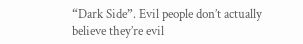“Dark Side”. Evil people don’t actually believe they’re evil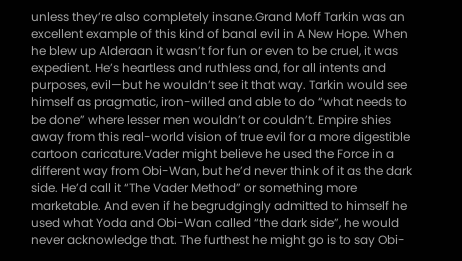unless they’re also completely insane.Grand Moff Tarkin was an excellent example of this kind of banal evil in A New Hope. When he blew up Alderaan it wasn’t for fun or even to be cruel, it was expedient. He’s heartless and ruthless and, for all intents and purposes, evil—but he wouldn’t see it that way. Tarkin would see himself as pragmatic, iron-willed and able to do “what needs to be done” where lesser men wouldn’t or couldn’t. Empire shies away from this real-world vision of true evil for a more digestible cartoon caricature.Vader might believe he used the Force in a different way from Obi-Wan, but he’d never think of it as the dark side. He’d call it “The Vader Method” or something more marketable. And even if he begrudgingly admitted to himself he used what Yoda and Obi-Wan called “the dark side”, he would never acknowledge that. The furthest he might go is to say Obi-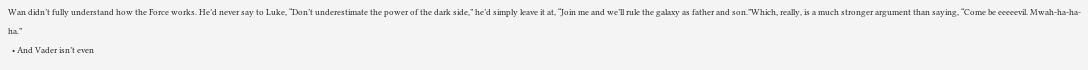Wan didn’t fully understand how the Force works. He’d never say to Luke, “Don’t underestimate the power of the dark side,” he’d simply leave it at, “Join me and we’ll rule the galaxy as father and son.”Which, really, is a much stronger argument than saying, “Come be eeeeevil. Mwah-ha-ha-ha.”
  • And Vader isn’t even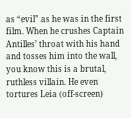as “evil” as he was in the first film. When he crushes Captain Antilles’ throat with his hand and tosses him into the wall, you know this is a brutal, ruthless villain. He even tortures Leia (off-screen)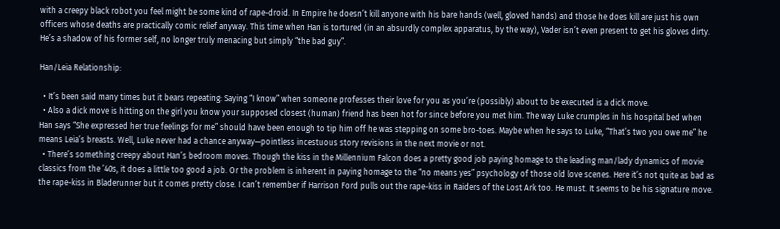with a creepy black robot you feel might be some kind of rape-droid. In Empire he doesn’t kill anyone with his bare hands (well, gloved hands) and those he does kill are just his own officers whose deaths are practically comic relief anyway. This time when Han is tortured (in an absurdly complex apparatus, by the way), Vader isn’t even present to get his gloves dirty. He’s a shadow of his former self, no longer truly menacing but simply “the bad guy”.

Han/Leia Relationship:

  • It’s been said many times but it bears repeating: Saying “I know” when someone professes their love for you as you’re (possibly) about to be executed is a dick move.
  • Also a dick move is hitting on the girl you know your supposed closest (human) friend has been hot for since before you met him. The way Luke crumples in his hospital bed when Han says “She expressed her true feelings for me” should have been enough to tip him off he was stepping on some bro-toes. Maybe when he says to Luke, “That’s two you owe me” he means Leia’s breasts. Well, Luke never had a chance anyway—pointless incestuous story revisions in the next movie or not.
  • There’s something creepy about Han’s bedroom moves. Though the kiss in the Millennium Falcon does a pretty good job paying homage to the leading man/lady dynamics of movie classics from the ’40s, it does a little too good a job. Or the problem is inherent in paying homage to the “no means yes” psychology of those old love scenes. Here it’s not quite as bad as the rape-kiss in Bladerunner but it comes pretty close. I can’t remember if Harrison Ford pulls out the rape-kiss in Raiders of the Lost Ark too. He must. It seems to be his signature move.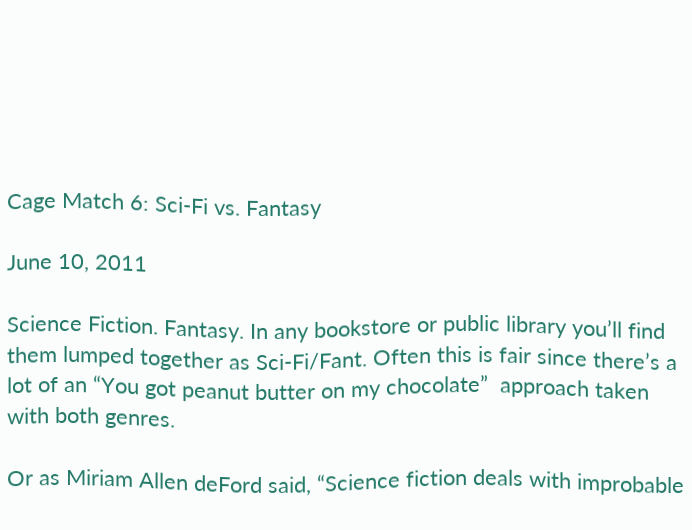Cage Match 6: Sci-Fi vs. Fantasy

June 10, 2011

Science Fiction. Fantasy. In any bookstore or public library you’ll find them lumped together as Sci-Fi/Fant. Often this is fair since there’s a lot of an “You got peanut butter on my chocolate”  approach taken with both genres.

Or as Miriam Allen deFord said, “Science fiction deals with improbable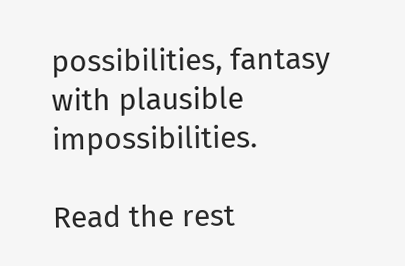possibilities, fantasy with plausible impossibilities.

Read the rest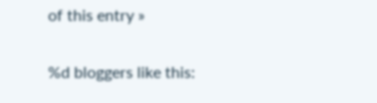of this entry »

%d bloggers like this: